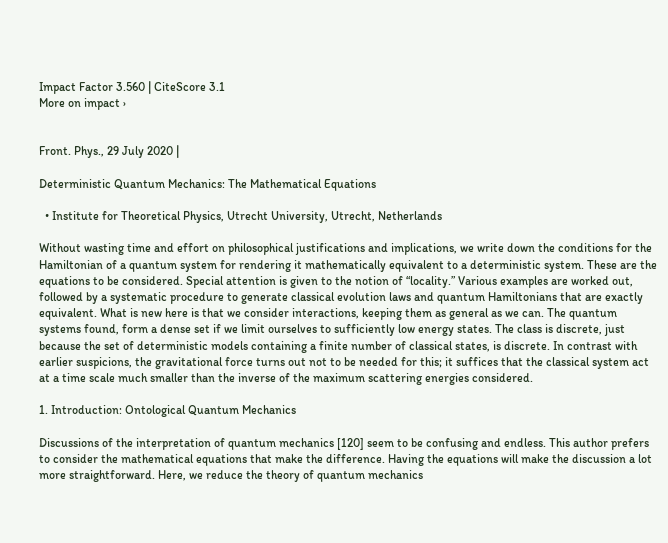Impact Factor 3.560 | CiteScore 3.1
More on impact ›


Front. Phys., 29 July 2020 |

Deterministic Quantum Mechanics: The Mathematical Equations

  • Institute for Theoretical Physics, Utrecht University, Utrecht, Netherlands

Without wasting time and effort on philosophical justifications and implications, we write down the conditions for the Hamiltonian of a quantum system for rendering it mathematically equivalent to a deterministic system. These are the equations to be considered. Special attention is given to the notion of “locality.” Various examples are worked out, followed by a systematic procedure to generate classical evolution laws and quantum Hamiltonians that are exactly equivalent. What is new here is that we consider interactions, keeping them as general as we can. The quantum systems found, form a dense set if we limit ourselves to sufficiently low energy states. The class is discrete, just because the set of deterministic models containing a finite number of classical states, is discrete. In contrast with earlier suspicions, the gravitational force turns out not to be needed for this; it suffices that the classical system act at a time scale much smaller than the inverse of the maximum scattering energies considered.

1. Introduction: Ontological Quantum Mechanics

Discussions of the interpretation of quantum mechanics [120] seem to be confusing and endless. This author prefers to consider the mathematical equations that make the difference. Having the equations will make the discussion a lot more straightforward. Here, we reduce the theory of quantum mechanics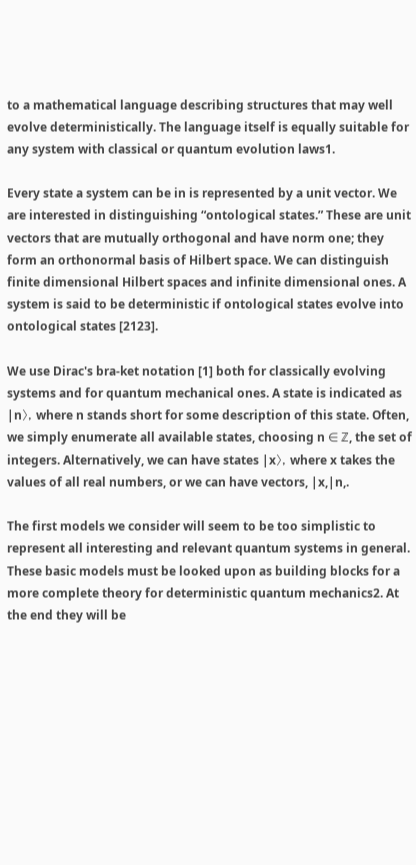to a mathematical language describing structures that may well evolve deterministically. The language itself is equally suitable for any system with classical or quantum evolution laws1.

Every state a system can be in is represented by a unit vector. We are interested in distinguishing “ontological states.” These are unit vectors that are mutually orthogonal and have norm one; they form an orthonormal basis of Hilbert space. We can distinguish finite dimensional Hilbert spaces and infinite dimensional ones. A system is said to be deterministic if ontological states evolve into ontological states [2123].

We use Dirac's bra-ket notation [1] both for classically evolving systems and for quantum mechanical ones. A state is indicated as |n〉, where n stands short for some description of this state. Often, we simply enumerate all available states, choosing n ∈ ℤ, the set of integers. Alternatively, we can have states |x〉, where x takes the values of all real numbers, or we can have vectors, |x,|n,.

The first models we consider will seem to be too simplistic to represent all interesting and relevant quantum systems in general. These basic models must be looked upon as building blocks for a more complete theory for deterministic quantum mechanics2. At the end they will be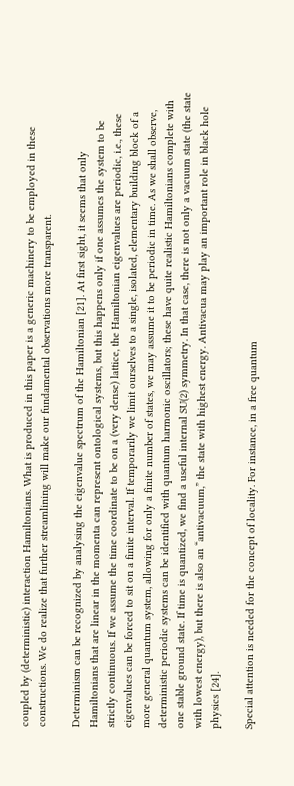coupled by (deterministic) interaction Hamiltonians. What is produced in this paper is a generic machinery to be employed in these constructions. We do realize that further streamlining will make our fundamental observations more transparent.

Determinism can be recognized by analysing the eigenvalue spectrum of the Hamiltonian [21]. At first sight, it seems that only Hamiltonians that are linear in the momenta can represent ontological systems, but this happens only if one assumes the system to be strictly continuous. If we assume the time coordinate to be on a (very dense) lattice, the Hamiltonian eigenvalues are periodic, i.e., these eigenvalues can be forced to sit on a finite interval. If temporarily we limit ourselves to a single, isolated, elementary building block of a more general quantum system, allowing for only a finite number of states, we may assume it to be periodic in time. As we shall observe, deterministic periodic systems can be identified with quantum harmonic oscillators; these have quite realistic Hamiltonians complete with one stable ground state. If time is quantized, we find a useful internal SU(2) symmetry. In that case, there is not only a vacuum state (the state with lowest energy), but there is also an “antivacuum,” the state with highest energy. Antivacua may play an important role in black hole physics [24].

Special attention is needed for the concept of locality. For instance, in a free quantum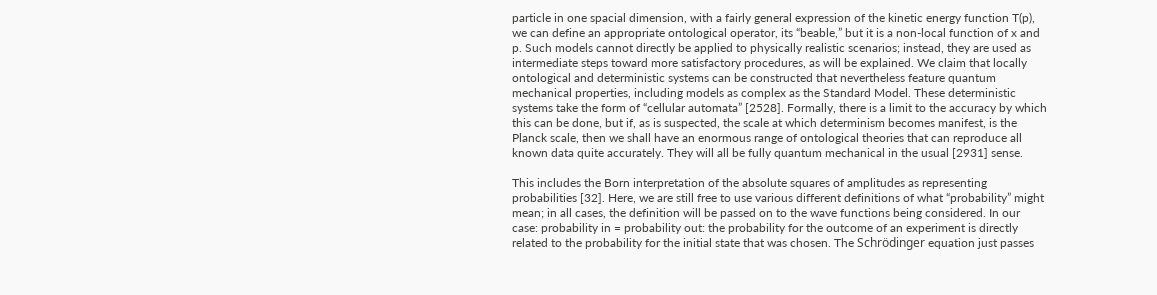particle in one spacial dimension, with a fairly general expression of the kinetic energy function T(p), we can define an appropriate ontological operator, its “beable,” but it is a non-local function of x and p. Such models cannot directly be applied to physically realistic scenarios; instead, they are used as intermediate steps toward more satisfactory procedures, as will be explained. We claim that locally ontological and deterministic systems can be constructed that nevertheless feature quantum mechanical properties, including models as complex as the Standard Model. These deterministic systems take the form of “cellular automata” [2528]. Formally, there is a limit to the accuracy by which this can be done, but if, as is suspected, the scale at which determinism becomes manifest, is the Planck scale, then we shall have an enormous range of ontological theories that can reproduce all known data quite accurately. They will all be fully quantum mechanical in the usual [2931] sense.

This includes the Born interpretation of the absolute squares of amplitudes as representing probabilities [32]. Here, we are still free to use various different definitions of what “probability” might mean; in all cases, the definition will be passed on to the wave functions being considered. In our case: probability in = probability out: the probability for the outcome of an experiment is directly related to the probability for the initial state that was chosen. The Schrödinger equation just passes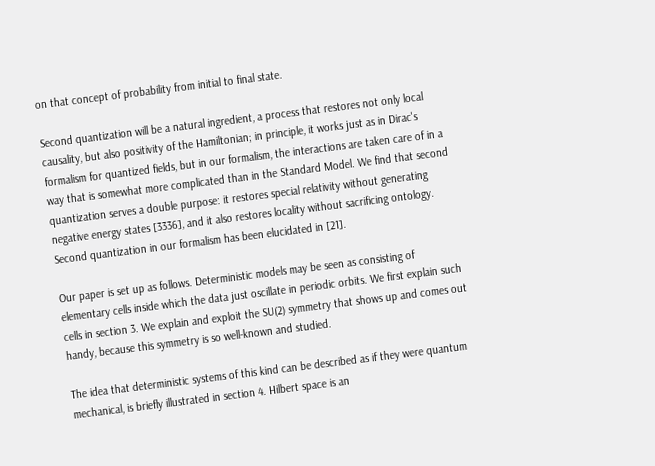on that concept of probability from initial to final state.

Second quantization will be a natural ingredient, a process that restores not only local causality, but also positivity of the Hamiltonian; in principle, it works just as in Dirac's formalism for quantized fields, but in our formalism, the interactions are taken care of in a way that is somewhat more complicated than in the Standard Model. We find that second quantization serves a double purpose: it restores special relativity without generating negative energy states [3336], and it also restores locality without sacrificing ontology. Second quantization in our formalism has been elucidated in [21].

Our paper is set up as follows. Deterministic models may be seen as consisting of elementary cells inside which the data just oscillate in periodic orbits. We first explain such cells in section 3. We explain and exploit the SU(2) symmetry that shows up and comes out handy, because this symmetry is so well-known and studied.

The idea that deterministic systems of this kind can be described as if they were quantum mechanical, is briefly illustrated in section 4. Hilbert space is an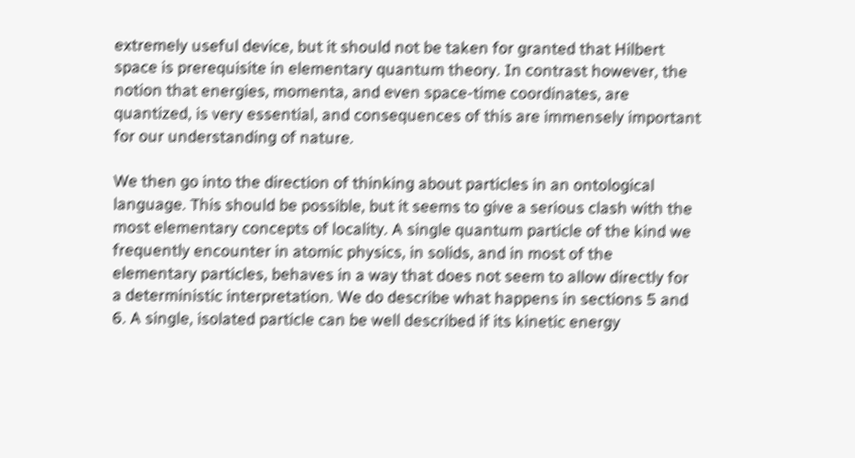extremely useful device, but it should not be taken for granted that Hilbert space is prerequisite in elementary quantum theory. In contrast however, the notion that energies, momenta, and even space-time coordinates, are quantized, is very essential, and consequences of this are immensely important for our understanding of nature.

We then go into the direction of thinking about particles in an ontological language. This should be possible, but it seems to give a serious clash with the most elementary concepts of locality. A single quantum particle of the kind we frequently encounter in atomic physics, in solids, and in most of the elementary particles, behaves in a way that does not seem to allow directly for a deterministic interpretation. We do describe what happens in sections 5 and 6. A single, isolated particle can be well described if its kinetic energy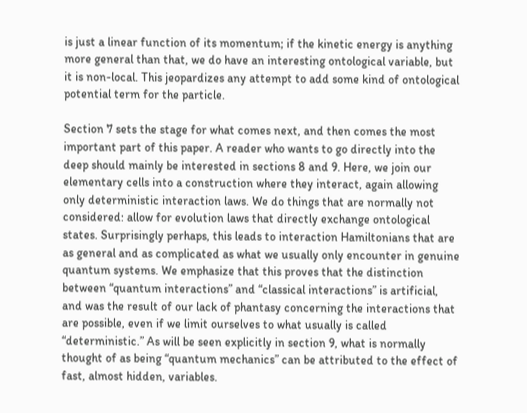is just a linear function of its momentum; if the kinetic energy is anything more general than that, we do have an interesting ontological variable, but it is non-local. This jeopardizes any attempt to add some kind of ontological potential term for the particle.

Section 7 sets the stage for what comes next, and then comes the most important part of this paper. A reader who wants to go directly into the deep should mainly be interested in sections 8 and 9. Here, we join our elementary cells into a construction where they interact, again allowing only deterministic interaction laws. We do things that are normally not considered: allow for evolution laws that directly exchange ontological states. Surprisingly perhaps, this leads to interaction Hamiltonians that are as general and as complicated as what we usually only encounter in genuine quantum systems. We emphasize that this proves that the distinction between “quantum interactions” and “classical interactions” is artificial, and was the result of our lack of phantasy concerning the interactions that are possible, even if we limit ourselves to what usually is called “deterministic.” As will be seen explicitly in section 9, what is normally thought of as being “quantum mechanics” can be attributed to the effect of fast, almost hidden, variables.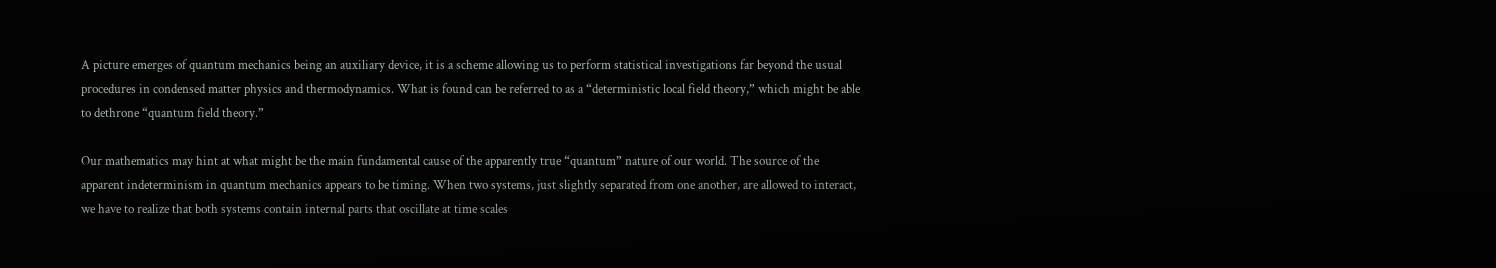A picture emerges of quantum mechanics being an auxiliary device, it is a scheme allowing us to perform statistical investigations far beyond the usual procedures in condensed matter physics and thermodynamics. What is found can be referred to as a “deterministic local field theory,” which might be able to dethrone “quantum field theory.”

Our mathematics may hint at what might be the main fundamental cause of the apparently true “quantum” nature of our world. The source of the apparent indeterminism in quantum mechanics appears to be timing. When two systems, just slightly separated from one another, are allowed to interact, we have to realize that both systems contain internal parts that oscillate at time scales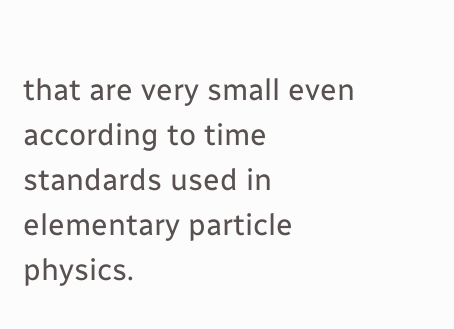that are very small even according to time standards used in elementary particle physics.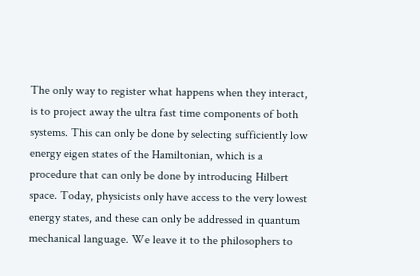The only way to register what happens when they interact, is to project away the ultra fast time components of both systems. This can only be done by selecting sufficiently low energy eigen states of the Hamiltonian, which is a procedure that can only be done by introducing Hilbert space. Today, physicists only have access to the very lowest energy states, and these can only be addressed in quantum mechanical language. We leave it to the philosophers to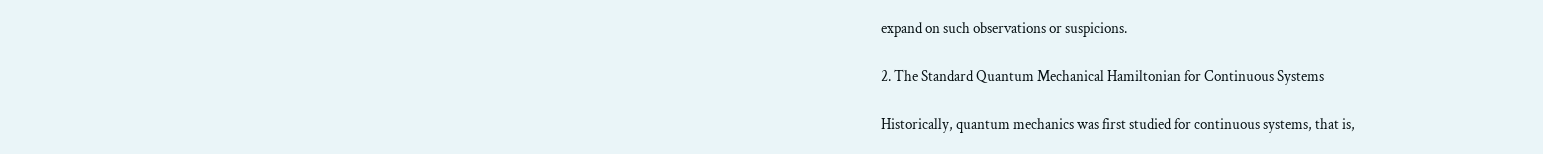expand on such observations or suspicions.

2. The Standard Quantum Mechanical Hamiltonian for Continuous Systems

Historically, quantum mechanics was first studied for continuous systems, that is,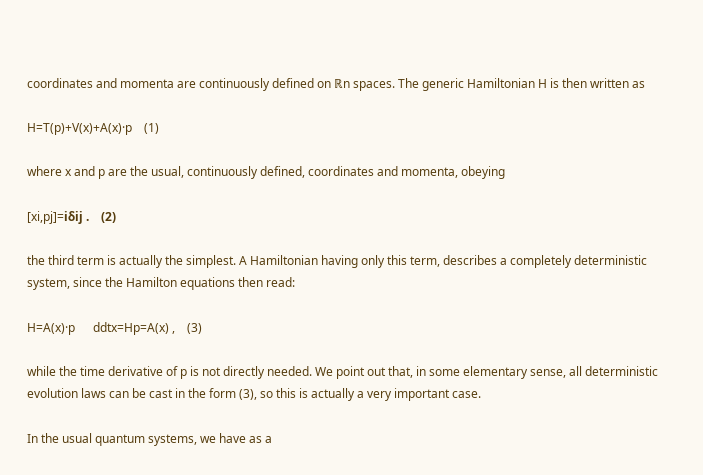coordinates and momenta are continuously defined on ℝn spaces. The generic Hamiltonian H is then written as

H=T(p)+V(x)+A(x)·p    (1)

where x and p are the usual, continuously defined, coordinates and momenta, obeying

[xi,pj]=iδij .    (2)

the third term is actually the simplest. A Hamiltonian having only this term, describes a completely deterministic system, since the Hamilton equations then read:

H=A(x)·p      ddtx=Hp=A(x) ,    (3)

while the time derivative of p is not directly needed. We point out that, in some elementary sense, all deterministic evolution laws can be cast in the form (3), so this is actually a very important case.

In the usual quantum systems, we have as a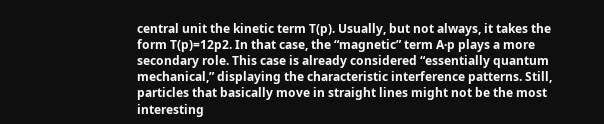central unit the kinetic term T(p). Usually, but not always, it takes the form T(p)=12p2. In that case, the “magnetic” term A·p plays a more secondary role. This case is already considered “essentially quantum mechanical,” displaying the characteristic interference patterns. Still, particles that basically move in straight lines might not be the most interesting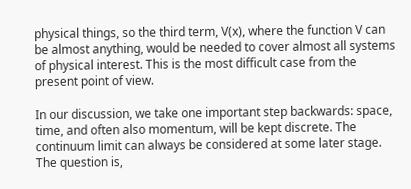physical things, so the third term, V(x), where the function V can be almost anything, would be needed to cover almost all systems of physical interest. This is the most difficult case from the present point of view.

In our discussion, we take one important step backwards: space, time, and often also momentum, will be kept discrete. The continuum limit can always be considered at some later stage. The question is,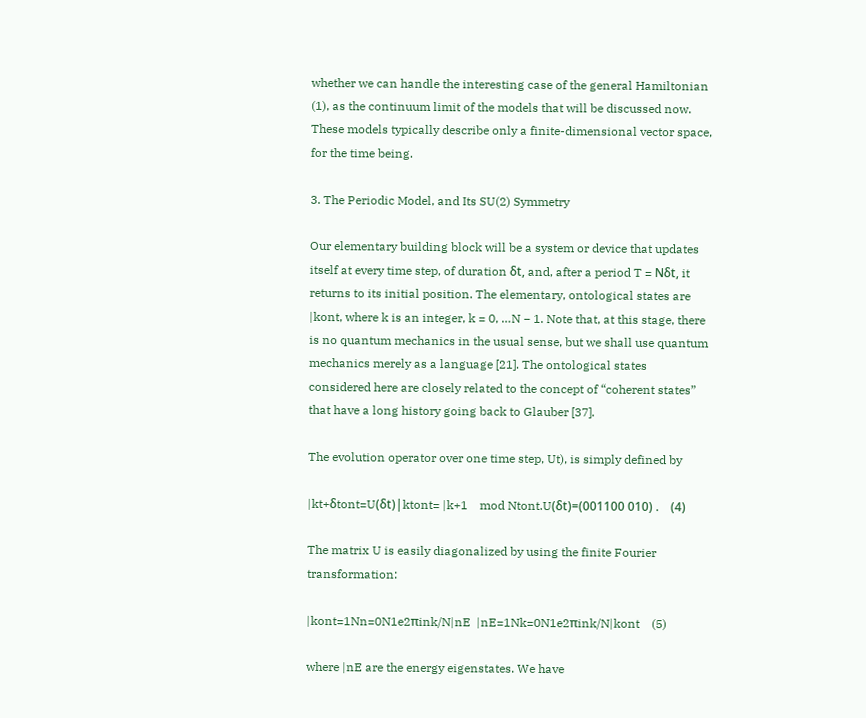whether we can handle the interesting case of the general Hamiltonian (1), as the continuum limit of the models that will be discussed now. These models typically describe only a finite-dimensional vector space, for the time being.

3. The Periodic Model, and Its SU(2) Symmetry

Our elementary building block will be a system or device that updates itself at every time step, of duration δt, and, after a period T = Nδt, it returns to its initial position. The elementary, ontological states are |kont, where k is an integer, k = 0, …N − 1. Note that, at this stage, there is no quantum mechanics in the usual sense, but we shall use quantum mechanics merely as a language [21]. The ontological states considered here are closely related to the concept of “coherent states” that have a long history going back to Glauber [37].

The evolution operator over one time step, Ut), is simply defined by

|kt+δtont=U(δt)|ktont= |k+1    mod Ntont.U(δt)=(001100 010) .    (4)

The matrix U is easily diagonalized by using the finite Fourier transformation:

|kont=1Nn=0N1e2πink/N|nE  |nE=1Nk=0N1e2πink/N|kont    (5)

where |nE are the energy eigenstates. We have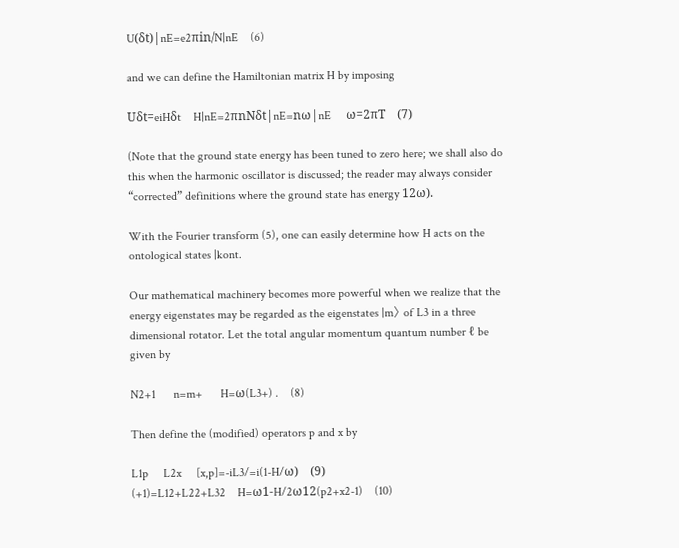U(δt)|nE=e2πin/N|nE    (6)

and we can define the Hamiltonian matrix H by imposing

Uδt=eiHδt    H|nE=2πnNδt|nE=nω|nE     ω=2πT    (7)

(Note that the ground state energy has been tuned to zero here; we shall also do this when the harmonic oscillator is discussed; the reader may always consider “corrected” definitions where the ground state has energy 12ω).

With the Fourier transform (5), one can easily determine how H acts on the ontological states |kont.

Our mathematical machinery becomes more powerful when we realize that the energy eigenstates may be regarded as the eigenstates |m〉 of L3 in a three dimensional rotator. Let the total angular momentum quantum number ℓ be given by

N2+1      n=m+      H=ω(L3+) .    (8)

Then define the (modified) operators p and x by

L1p     L2x     [x,p]=-iL3/=i(1-H/ω)    (9)
(+1)=L12+L22+L32    H=ω1-H/2ω12(p2+x2-1)    (10)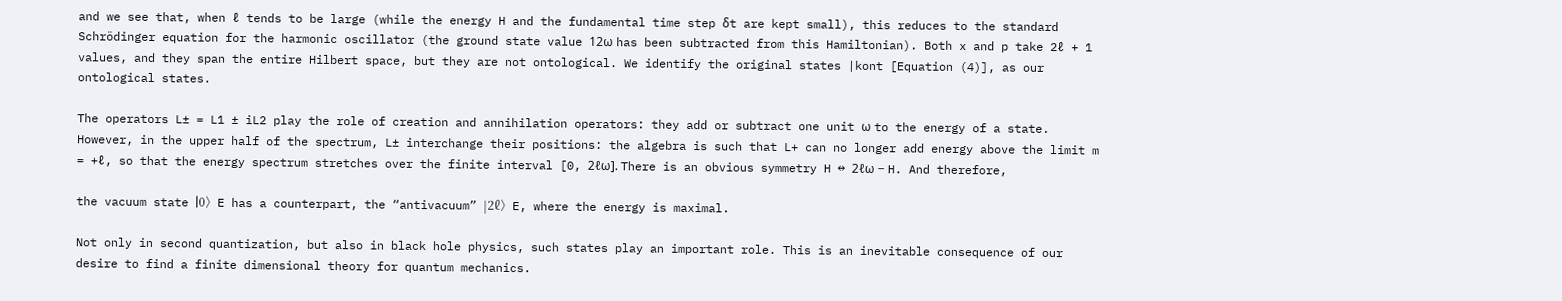and we see that, when ℓ tends to be large (while the energy H and the fundamental time step δt are kept small), this reduces to the standard Schrödinger equation for the harmonic oscillator (the ground state value 12ω has been subtracted from this Hamiltonian). Both x and p take 2ℓ + 1 values, and they span the entire Hilbert space, but they are not ontological. We identify the original states |kont [Equation (4)], as our ontological states.

The operators L± = L1 ± iL2 play the role of creation and annihilation operators: they add or subtract one unit ω to the energy of a state. However, in the upper half of the spectrum, L± interchange their positions: the algebra is such that L+ can no longer add energy above the limit m = +ℓ, so that the energy spectrum stretches over the finite interval [0, 2ℓω]. There is an obvious symmetry H ↔ 2ℓω − H. And therefore,

the vacuum state |0〉E has a counterpart, the “antivacuum” |2ℓ〉E, where the energy is maximal.

Not only in second quantization, but also in black hole physics, such states play an important role. This is an inevitable consequence of our desire to find a finite dimensional theory for quantum mechanics.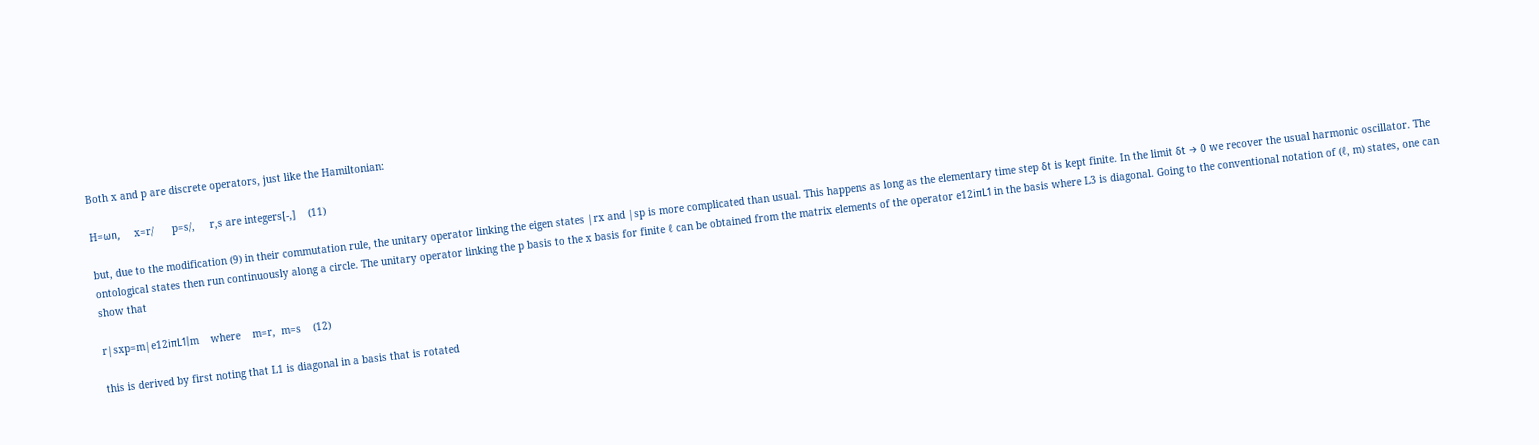Both x and p are discrete operators, just like the Hamiltonian:

H=ωn,     x=r/      p=s/,     r,s are integers[-,]    (11)

but, due to the modification (9) in their commutation rule, the unitary operator linking the eigen states |rx and |sp is more complicated than usual. This happens as long as the elementary time step δt is kept finite. In the limit δt → 0 we recover the usual harmonic oscillator. The ontological states then run continuously along a circle. The unitary operator linking the p basis to the x basis for finite ℓ can be obtained from the matrix elements of the operator e12iπL1 in the basis where L3 is diagonal. Going to the conventional notation of (ℓ, m) states, one can show that

r|sxp=m|e12iπL1|m    where    m=r,  m=s    (12)

this is derived by first noting that L1 is diagonal in a basis that is rotated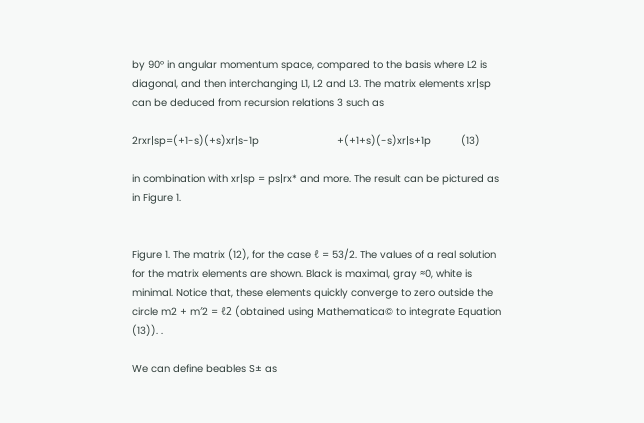by 90° in angular momentum space, compared to the basis where L2 is diagonal, and then interchanging L1, L2 and L3. The matrix elements xr|sp can be deduced from recursion relations 3 such as

2rxr|sp=(+1-s)(+s)xr|s-1p                          +(+1+s)(-s)xr|s+1p          (13)

in combination with xr|sp = ps|rx* and more. The result can be pictured as in Figure 1.


Figure 1. The matrix (12), for the case ℓ = 53/2. The values of a real solution for the matrix elements are shown. Black is maximal, gray ≈0, white is minimal. Notice that, these elements quickly converge to zero outside the circle m2 + m′2 = ℓ2 (obtained using Mathematica© to integrate Equation (13)). .

We can define beables S± as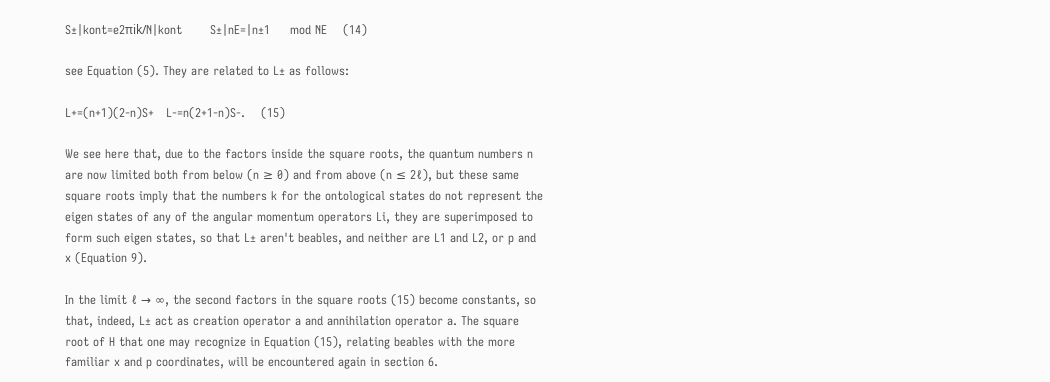S±|kont=e2πik/N|kont       S±|nE=|n±1     mod NE    (14)

see Equation (5). They are related to L± as follows:

L+=(n+1)(2-n)S+   L-=n(2+1-n)S-.    (15)

We see here that, due to the factors inside the square roots, the quantum numbers n are now limited both from below (n ≥ 0) and from above (n ≤ 2ℓ), but these same square roots imply that the numbers k for the ontological states do not represent the eigen states of any of the angular momentum operators Li, they are superimposed to form such eigen states, so that L± aren't beables, and neither are L1 and L2, or p and x (Equation 9).

In the limit ℓ → ∞, the second factors in the square roots (15) become constants, so that, indeed, L± act as creation operator a and annihilation operator a. The square root of H that one may recognize in Equation (15), relating beables with the more familiar x and p coordinates, will be encountered again in section 6.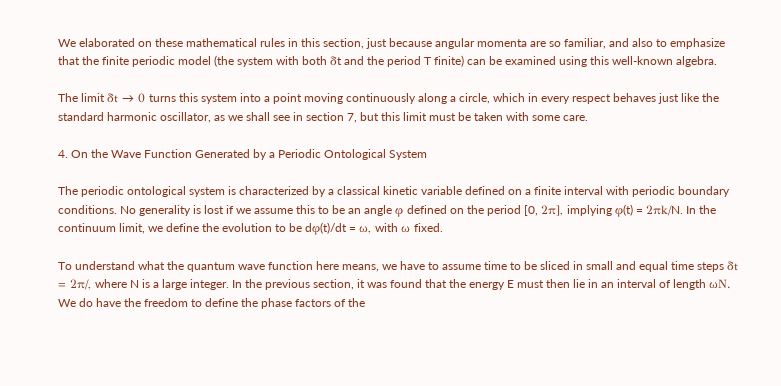We elaborated on these mathematical rules in this section, just because angular momenta are so familiar, and also to emphasize that the finite periodic model (the system with both δt and the period T finite) can be examined using this well-known algebra.

The limit δt → 0 turns this system into a point moving continuously along a circle, which in every respect behaves just like the standard harmonic oscillator, as we shall see in section 7, but this limit must be taken with some care.

4. On the Wave Function Generated by a Periodic Ontological System

The periodic ontological system is characterized by a classical kinetic variable defined on a finite interval with periodic boundary conditions. No generality is lost if we assume this to be an angle φ defined on the period [0, 2π], implying φ(t) = 2πk/N. In the continuum limit, we define the evolution to be dφ(t)/dt = ω, with ω fixed.

To understand what the quantum wave function here means, we have to assume time to be sliced in small and equal time steps δt = 2π/, where N is a large integer. In the previous section, it was found that the energy E must then lie in an interval of length ωN. We do have the freedom to define the phase factors of the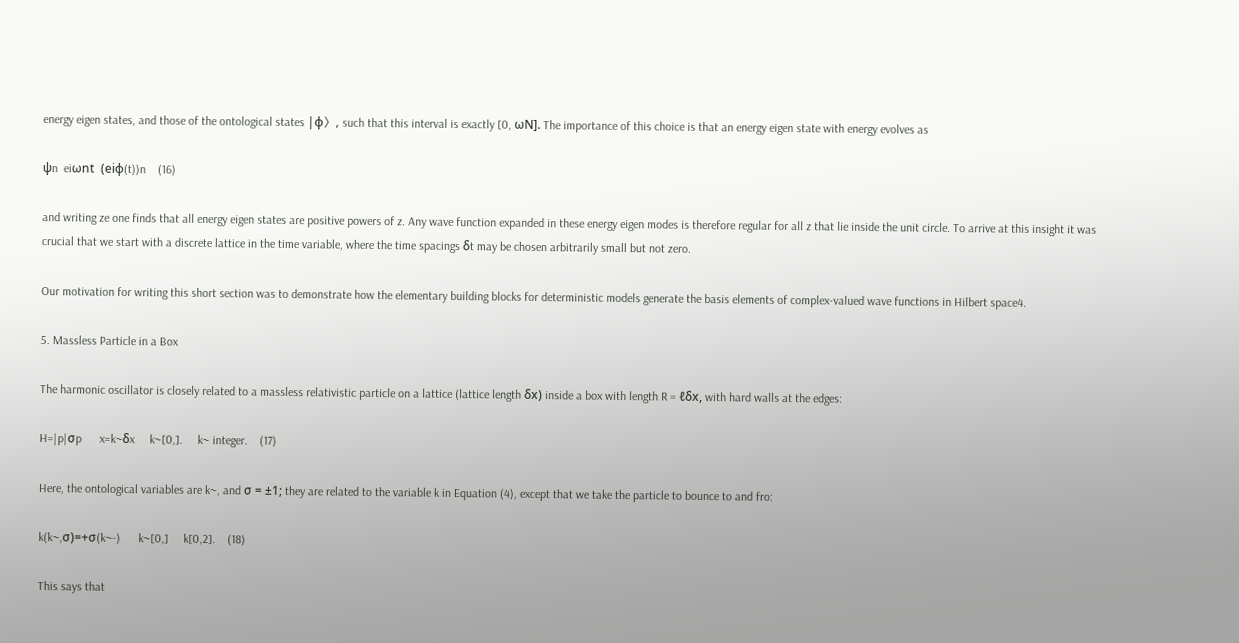energy eigen states, and those of the ontological states |φ〉, such that this interval is exactly [0, ωN]. The importance of this choice is that an energy eigen state with energy evolves as

ψn  eiωnt  (eiφ(t))n    (16)

and writing ze one finds that all energy eigen states are positive powers of z. Any wave function expanded in these energy eigen modes is therefore regular for all z that lie inside the unit circle. To arrive at this insight it was crucial that we start with a discrete lattice in the time variable, where the time spacings δt may be chosen arbitrarily small but not zero.

Our motivation for writing this short section was to demonstrate how the elementary building blocks for deterministic models generate the basis elements of complex-valued wave functions in Hilbert space4.

5. Massless Particle in a Box

The harmonic oscillator is closely related to a massless relativistic particle on a lattice (lattice length δx) inside a box with length R = ℓδx, with hard walls at the edges:

H=|p|σp      x=k~δx     k~[0,].     k~ integer.    (17)

Here, the ontological variables are k~, and σ = ±1; they are related to the variable k in Equation (4), except that we take the particle to bounce to and fro:

k(k~,σ)=+σ(k~-)      k~[0,]     k[0,2].    (18)

This says that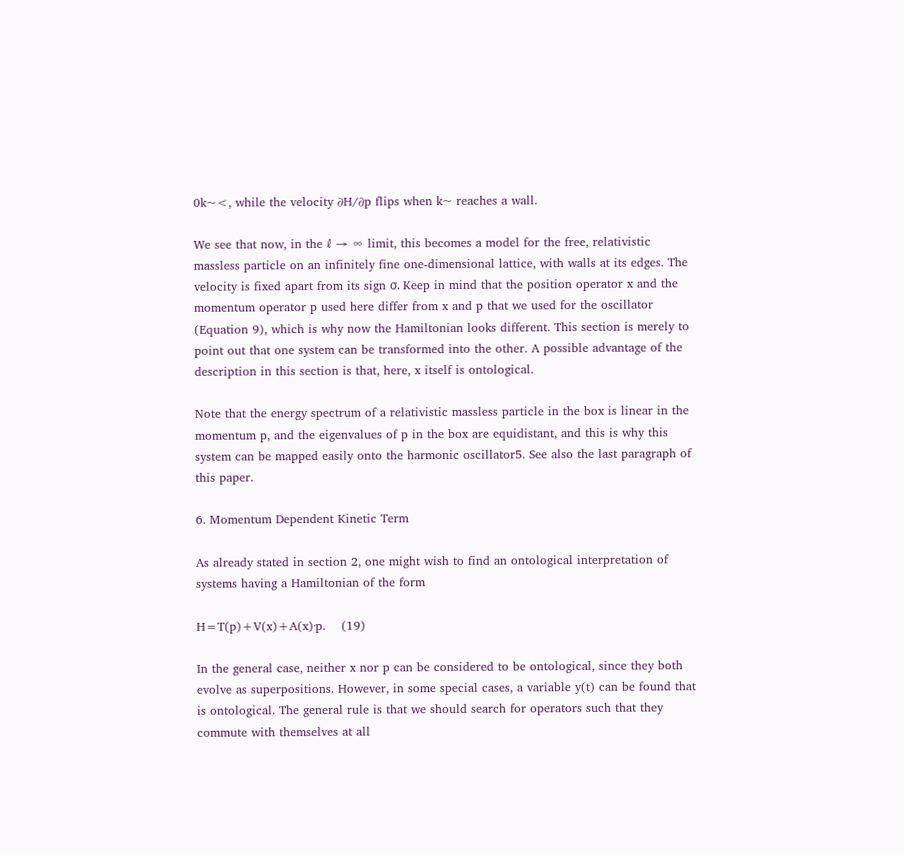0k~<, while the velocity ∂H/∂p flips when k~ reaches a wall.

We see that now, in the ℓ → ∞ limit, this becomes a model for the free, relativistic massless particle on an infinitely fine one-dimensional lattice, with walls at its edges. The velocity is fixed apart from its sign σ. Keep in mind that the position operator x and the momentum operator p used here differ from x and p that we used for the oscillator (Equation 9), which is why now the Hamiltonian looks different. This section is merely to point out that one system can be transformed into the other. A possible advantage of the description in this section is that, here, x itself is ontological.

Note that the energy spectrum of a relativistic massless particle in the box is linear in the momentum p, and the eigenvalues of p in the box are equidistant, and this is why this system can be mapped easily onto the harmonic oscillator5. See also the last paragraph of this paper.

6. Momentum Dependent Kinetic Term

As already stated in section 2, one might wish to find an ontological interpretation of systems having a Hamiltonian of the form

H=T(p)+V(x)+A(x)·p.    (19)

In the general case, neither x nor p can be considered to be ontological, since they both evolve as superpositions. However, in some special cases, a variable y(t) can be found that is ontological. The general rule is that we should search for operators such that they commute with themselves at all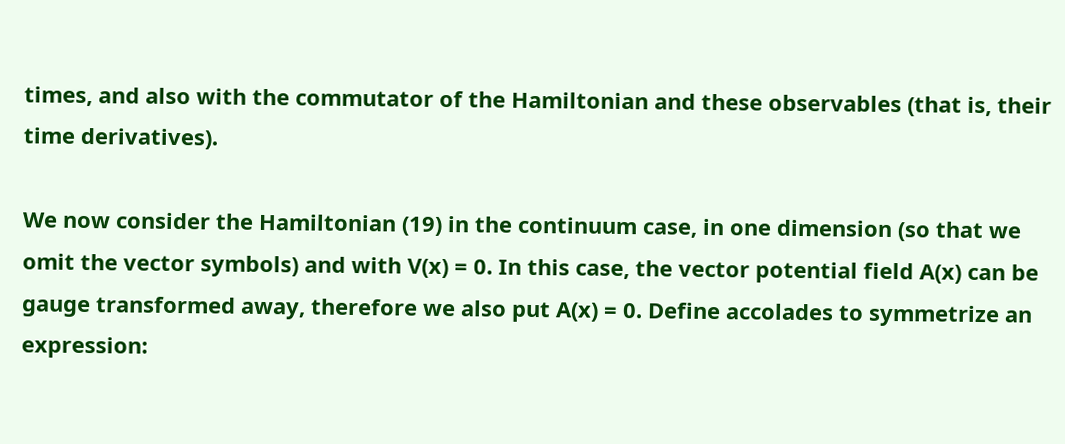times, and also with the commutator of the Hamiltonian and these observables (that is, their time derivatives).

We now consider the Hamiltonian (19) in the continuum case, in one dimension (so that we omit the vector symbols) and with V(x) = 0. In this case, the vector potential field A(x) can be gauge transformed away, therefore we also put A(x) = 0. Define accolades to symmetrize an expression: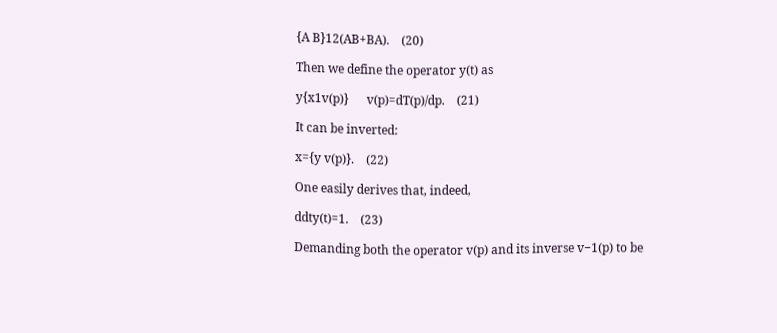{A B}12(AB+BA).    (20)

Then we define the operator y(t) as

y{x1v(p)}      v(p)=dT(p)/dp.    (21)

It can be inverted:

x={y v(p)}.    (22)

One easily derives that, indeed,

ddty(t)=1.    (23)

Demanding both the operator v(p) and its inverse v−1(p) to be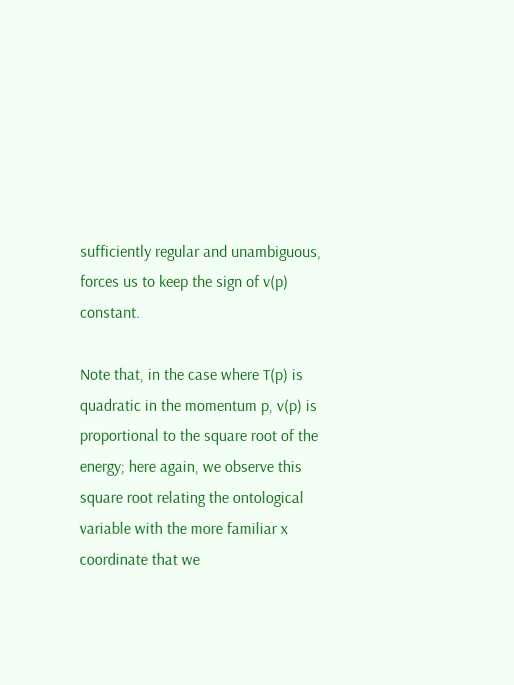sufficiently regular and unambiguous, forces us to keep the sign of v(p) constant.

Note that, in the case where T(p) is quadratic in the momentum p, v(p) is proportional to the square root of the energy; here again, we observe this square root relating the ontological variable with the more familiar x coordinate that we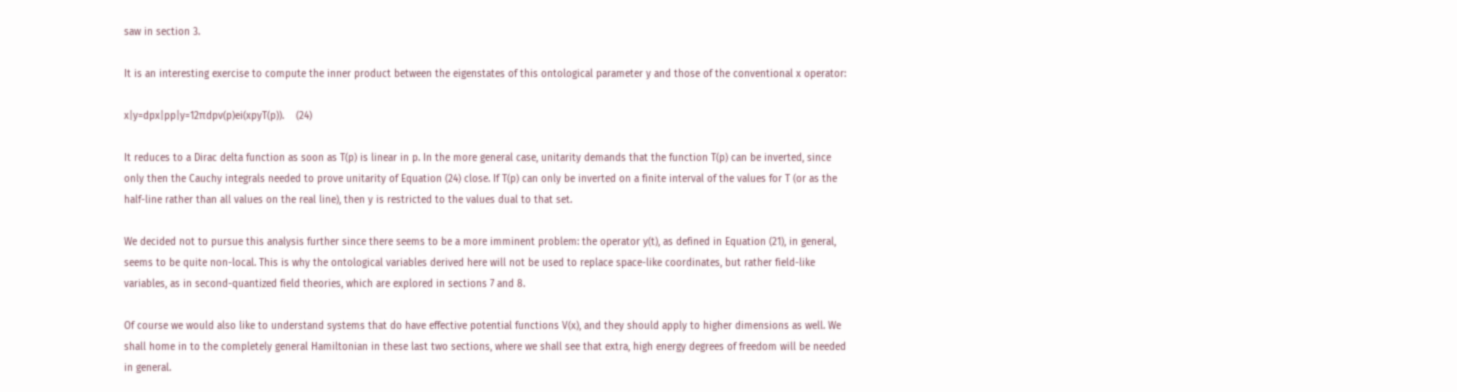saw in section 3.

It is an interesting exercise to compute the inner product between the eigenstates of this ontological parameter y and those of the conventional x operator:

x|y=dpx|pp|y=12πdpv(p)ei(xpyT(p)).    (24)

It reduces to a Dirac delta function as soon as T(p) is linear in p. In the more general case, unitarity demands that the function T(p) can be inverted, since only then the Cauchy integrals needed to prove unitarity of Equation (24) close. If T(p) can only be inverted on a finite interval of the values for T (or as the half-line rather than all values on the real line), then y is restricted to the values dual to that set.

We decided not to pursue this analysis further since there seems to be a more imminent problem: the operator y(t), as defined in Equation (21), in general, seems to be quite non-local. This is why the ontological variables derived here will not be used to replace space-like coordinates, but rather field-like variables, as in second-quantized field theories, which are explored in sections 7 and 8.

Of course we would also like to understand systems that do have effective potential functions V(x), and they should apply to higher dimensions as well. We shall home in to the completely general Hamiltonian in these last two sections, where we shall see that extra, high energy degrees of freedom will be needed in general.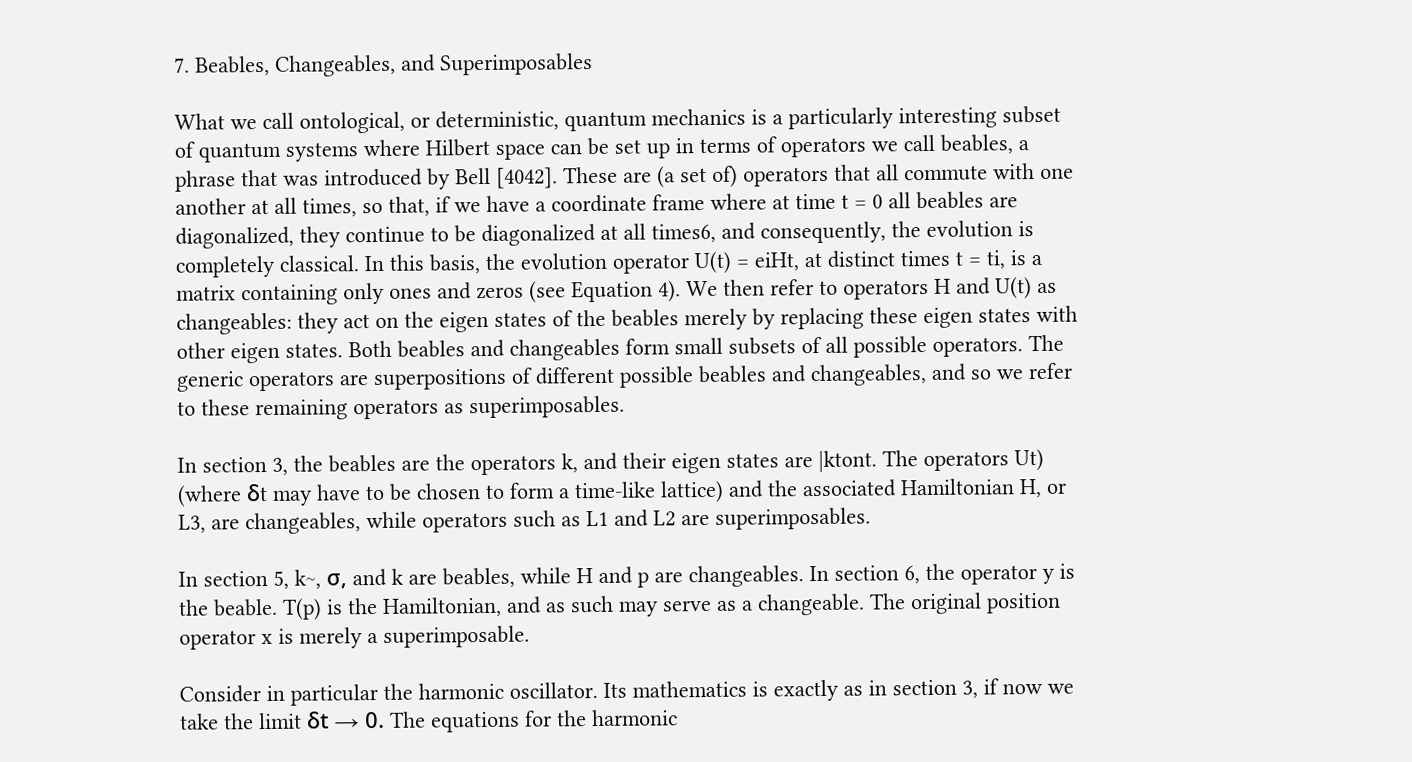7. Beables, Changeables, and Superimposables

What we call ontological, or deterministic, quantum mechanics is a particularly interesting subset of quantum systems where Hilbert space can be set up in terms of operators we call beables, a phrase that was introduced by Bell [4042]. These are (a set of) operators that all commute with one another at all times, so that, if we have a coordinate frame where at time t = 0 all beables are diagonalized, they continue to be diagonalized at all times6, and consequently, the evolution is completely classical. In this basis, the evolution operator U(t) = eiHt, at distinct times t = ti, is a matrix containing only ones and zeros (see Equation 4). We then refer to operators H and U(t) as changeables: they act on the eigen states of the beables merely by replacing these eigen states with other eigen states. Both beables and changeables form small subsets of all possible operators. The generic operators are superpositions of different possible beables and changeables, and so we refer to these remaining operators as superimposables.

In section 3, the beables are the operators k, and their eigen states are |ktont. The operators Ut) (where δt may have to be chosen to form a time-like lattice) and the associated Hamiltonian H, or L3, are changeables, while operators such as L1 and L2 are superimposables.

In section 5, k~, σ, and k are beables, while H and p are changeables. In section 6, the operator y is the beable. T(p) is the Hamiltonian, and as such may serve as a changeable. The original position operator x is merely a superimposable.

Consider in particular the harmonic oscillator. Its mathematics is exactly as in section 3, if now we take the limit δt → 0. The equations for the harmonic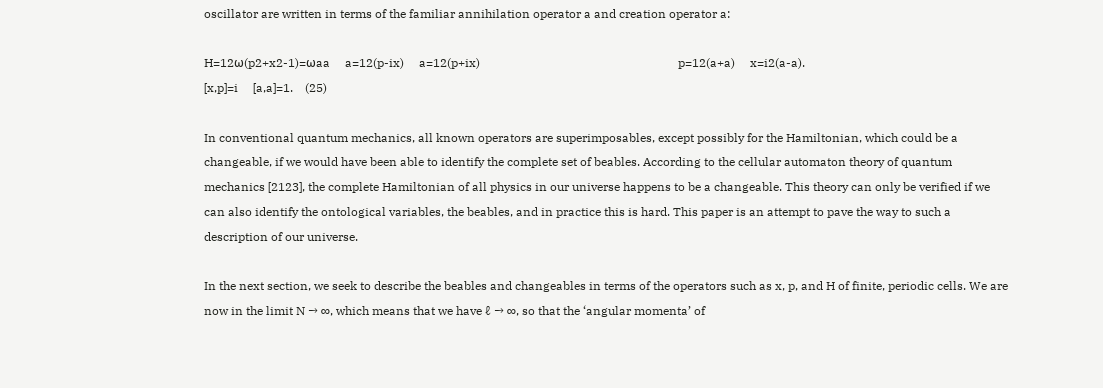oscillator are written in terms of the familiar annihilation operator a and creation operator a:

H=12ω(p2+x2-1)=ωaa     a=12(p-ix)     a=12(p+ix)                                                                  p=12(a+a)     x=i2(a-a).                                                                                 [x,p]=i     [a,a]=1.    (25)

In conventional quantum mechanics, all known operators are superimposables, except possibly for the Hamiltonian, which could be a changeable, if we would have been able to identify the complete set of beables. According to the cellular automaton theory of quantum mechanics [2123], the complete Hamiltonian of all physics in our universe happens to be a changeable. This theory can only be verified if we can also identify the ontological variables, the beables, and in practice this is hard. This paper is an attempt to pave the way to such a description of our universe.

In the next section, we seek to describe the beables and changeables in terms of the operators such as x, p, and H of finite, periodic cells. We are now in the limit N → ∞, which means that we have ℓ → ∞, so that the ‘angular momenta’ of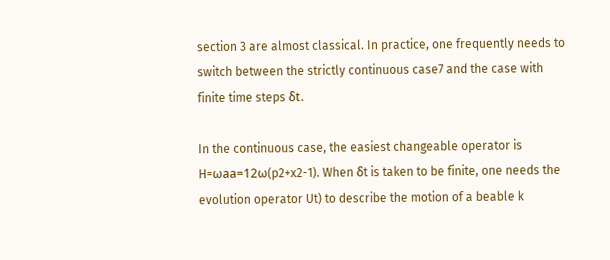section 3 are almost classical. In practice, one frequently needs to switch between the strictly continuous case7 and the case with finite time steps δt.

In the continuous case, the easiest changeable operator is H=ωaa=12ω(p2+x2-1). When δt is taken to be finite, one needs the evolution operator Ut) to describe the motion of a beable k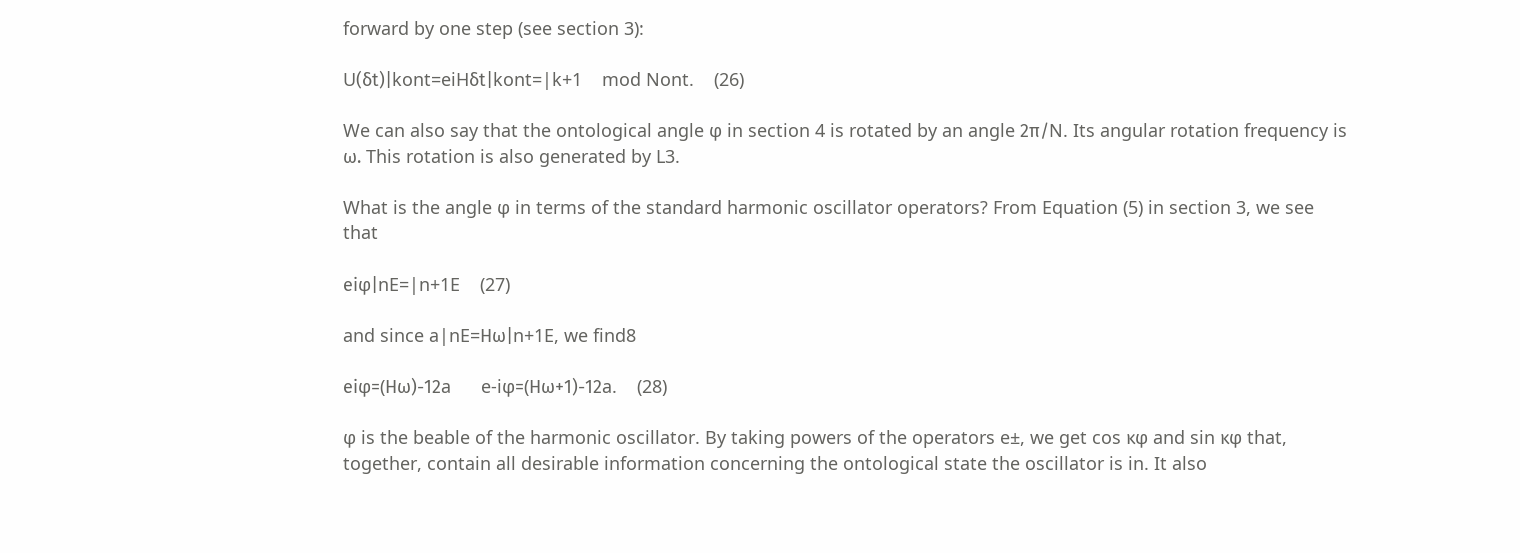forward by one step (see section 3):

U(δt)|kont=eiHδt|kont=|k+1    mod Nont.    (26)

We can also say that the ontological angle φ in section 4 is rotated by an angle 2π/N. Its angular rotation frequency is ω. This rotation is also generated by L3.

What is the angle φ in terms of the standard harmonic oscillator operators? From Equation (5) in section 3, we see that

eiφ|nE=|n+1E    (27)

and since a|nE=Hω|n+1E, we find8

eiφ=(Hω)-12a      e-iφ=(Hω+1)-12a.    (28)

φ is the beable of the harmonic oscillator. By taking powers of the operators e±, we get cos κφ and sin κφ that, together, contain all desirable information concerning the ontological state the oscillator is in. It also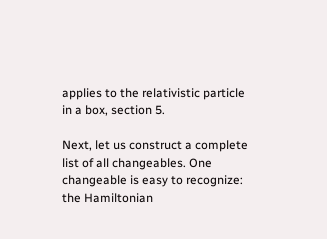applies to the relativistic particle in a box, section 5.

Next, let us construct a complete list of all changeables. One changeable is easy to recognize: the Hamiltonian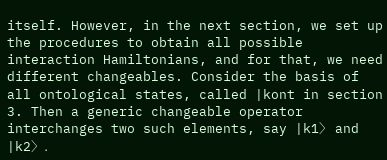itself. However, in the next section, we set up the procedures to obtain all possible interaction Hamiltonians, and for that, we need different changeables. Consider the basis of all ontological states, called |kont in section 3. Then a generic changeable operator interchanges two such elements, say |k1〉 and |k2〉.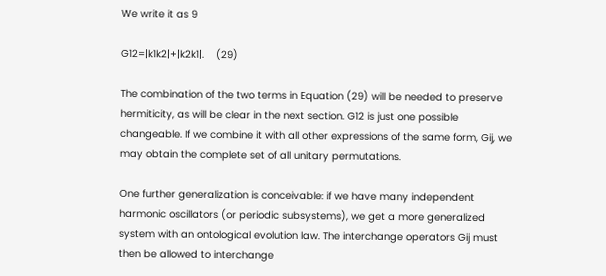We write it as 9

G12=|k1k2|+|k2k1|.    (29)

The combination of the two terms in Equation (29) will be needed to preserve hermiticity, as will be clear in the next section. G12 is just one possible changeable. If we combine it with all other expressions of the same form, Gij, we may obtain the complete set of all unitary permutations.

One further generalization is conceivable: if we have many independent harmonic oscillators (or periodic subsystems), we get a more generalized system with an ontological evolution law. The interchange operators Gij must then be allowed to interchange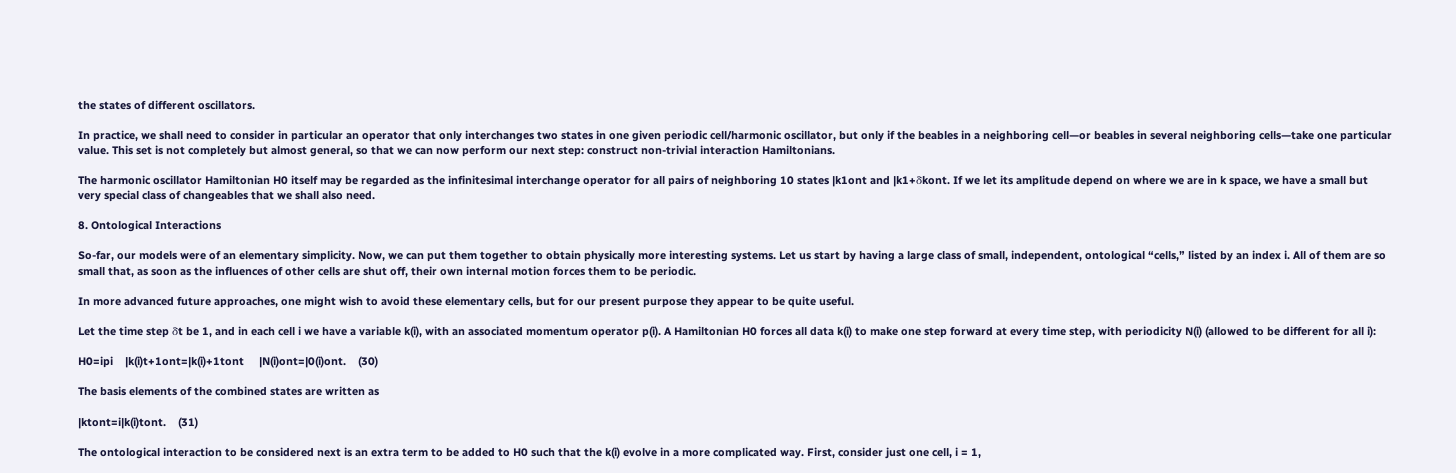the states of different oscillators.

In practice, we shall need to consider in particular an operator that only interchanges two states in one given periodic cell/harmonic oscillator, but only if the beables in a neighboring cell—or beables in several neighboring cells—take one particular value. This set is not completely but almost general, so that we can now perform our next step: construct non-trivial interaction Hamiltonians.

The harmonic oscillator Hamiltonian H0 itself may be regarded as the infinitesimal interchange operator for all pairs of neighboring 10 states |k1ont and |k1+δkont. If we let its amplitude depend on where we are in k space, we have a small but very special class of changeables that we shall also need.

8. Ontological Interactions

So-far, our models were of an elementary simplicity. Now, we can put them together to obtain physically more interesting systems. Let us start by having a large class of small, independent, ontological “cells,” listed by an index i. All of them are so small that, as soon as the influences of other cells are shut off, their own internal motion forces them to be periodic.

In more advanced future approaches, one might wish to avoid these elementary cells, but for our present purpose they appear to be quite useful.

Let the time step δt be 1, and in each cell i we have a variable k(i), with an associated momentum operator p(i). A Hamiltonian H0 forces all data k(i) to make one step forward at every time step, with periodicity N(i) (allowed to be different for all i):

H0=ipi    |k(i)t+1ont=|k(i)+1tont     |N(i)ont=|0(i)ont.    (30)

The basis elements of the combined states are written as

|ktont=i|k(i)tont.    (31)

The ontological interaction to be considered next is an extra term to be added to H0 such that the k(i) evolve in a more complicated way. First, consider just one cell, i = 1,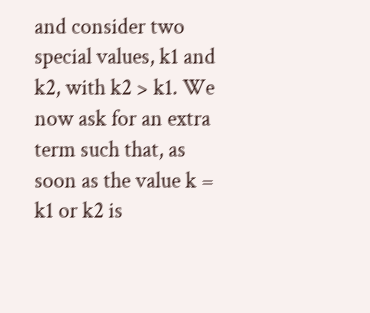and consider two special values, k1 and k2, with k2 > k1. We now ask for an extra term such that, as soon as the value k = k1 or k2 is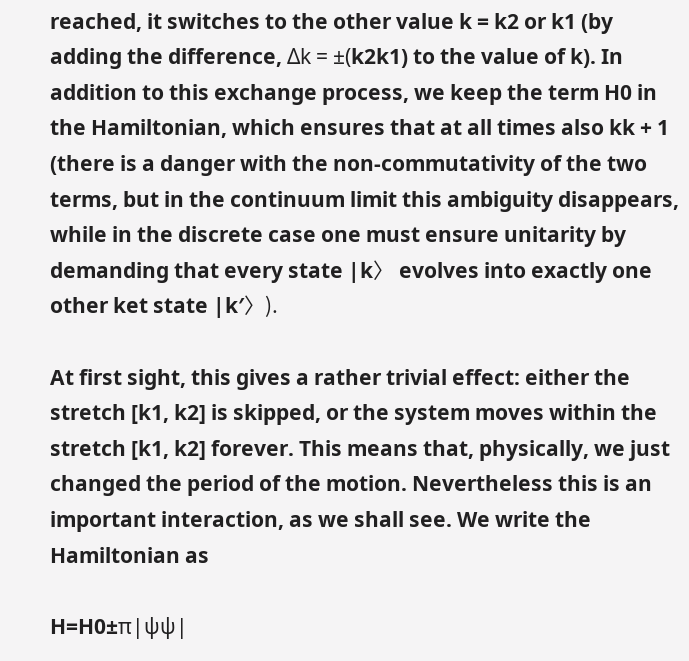reached, it switches to the other value k = k2 or k1 (by adding the difference, Δk = ±(k2k1) to the value of k). In addition to this exchange process, we keep the term H0 in the Hamiltonian, which ensures that at all times also kk + 1 (there is a danger with the non-commutativity of the two terms, but in the continuum limit this ambiguity disappears, while in the discrete case one must ensure unitarity by demanding that every state |k〉 evolves into exactly one other ket state |k′〉).

At first sight, this gives a rather trivial effect: either the stretch [k1, k2] is skipped, or the system moves within the stretch [k1, k2] forever. This means that, physically, we just changed the period of the motion. Nevertheless this is an important interaction, as we shall see. We write the Hamiltonian as

H=H0±π|ψψ|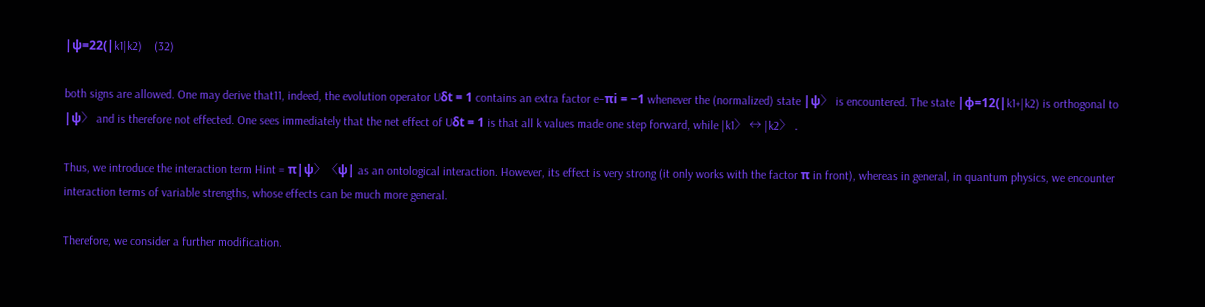|ψ=22(|k1|k2)    (32)

both signs are allowed. One may derive that11, indeed, the evolution operator Uδt = 1 contains an extra factor e−πi = −1 whenever the (normalized) state |ψ〉 is encountered. The state |ϕ=12(|k1+|k2) is orthogonal to |ψ〉 and is therefore not effected. One sees immediately that the net effect of Uδt = 1 is that all k values made one step forward, while |k1〉 ↔ |k2〉 .

Thus, we introduce the interaction term Hint = π|ψ〉〈ψ| as an ontological interaction. However, its effect is very strong (it only works with the factor π in front), whereas in general, in quantum physics, we encounter interaction terms of variable strengths, whose effects can be much more general.

Therefore, we consider a further modification.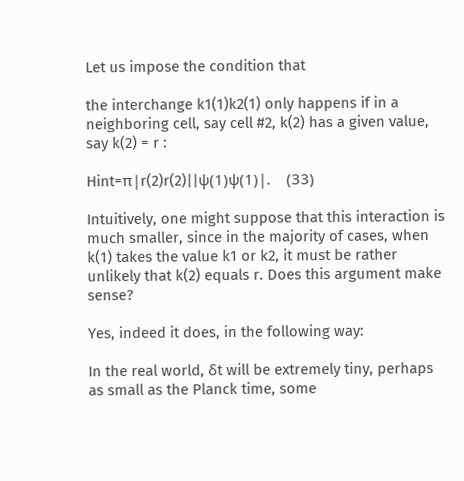Let us impose the condition that

the interchange k1(1)k2(1) only happens if in a neighboring cell, say cell #2, k(2) has a given value, say k(2) = r :

Hint=π|r(2)r(2)||ψ(1)ψ(1)|.    (33)

Intuitively, one might suppose that this interaction is much smaller, since in the majority of cases, when k(1) takes the value k1 or k2, it must be rather unlikely that k(2) equals r. Does this argument make sense?

Yes, indeed it does, in the following way:

In the real world, δt will be extremely tiny, perhaps as small as the Planck time, some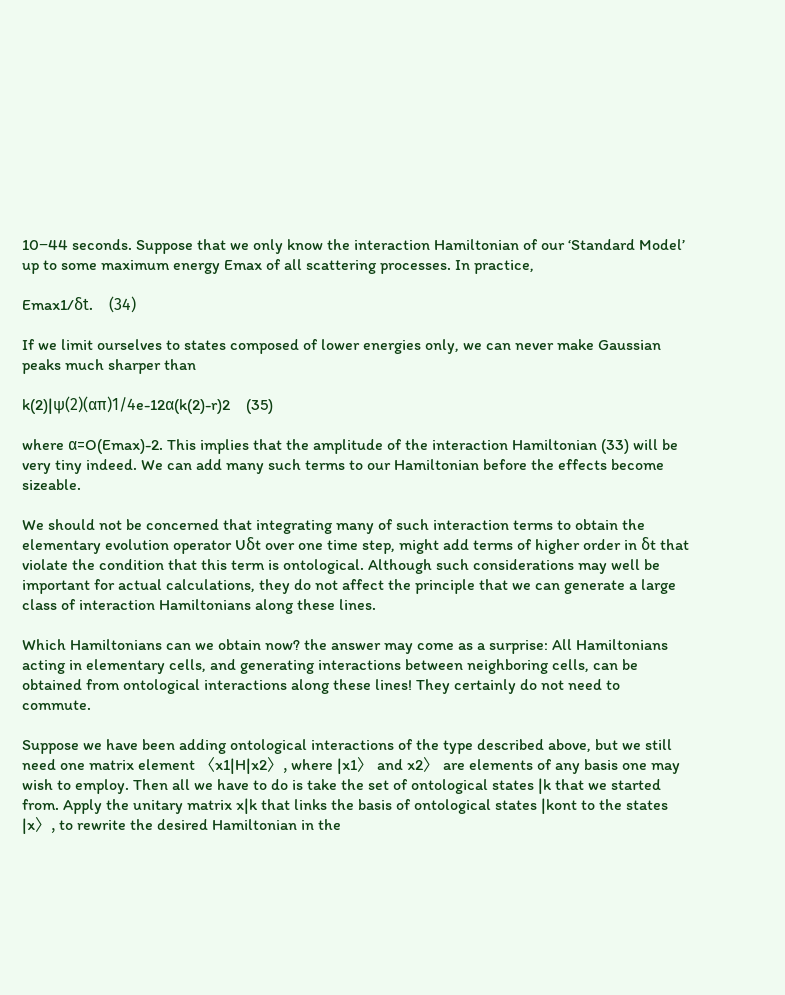10−44 seconds. Suppose that we only know the interaction Hamiltonian of our ‘Standard Model’ up to some maximum energy Emax of all scattering processes. In practice,

Emax1/δt.    (34)

If we limit ourselves to states composed of lower energies only, we can never make Gaussian peaks much sharper than

k(2)|ψ(2)(απ)1/4e-12α(k(2)-r)2    (35)

where α=O(Emax)-2. This implies that the amplitude of the interaction Hamiltonian (33) will be very tiny indeed. We can add many such terms to our Hamiltonian before the effects become sizeable.

We should not be concerned that integrating many of such interaction terms to obtain the elementary evolution operator Uδt over one time step, might add terms of higher order in δt that violate the condition that this term is ontological. Although such considerations may well be important for actual calculations, they do not affect the principle that we can generate a large class of interaction Hamiltonians along these lines.

Which Hamiltonians can we obtain now? the answer may come as a surprise: All Hamiltonians acting in elementary cells, and generating interactions between neighboring cells, can be obtained from ontological interactions along these lines! They certainly do not need to commute.

Suppose we have been adding ontological interactions of the type described above, but we still need one matrix element 〈x1|H|x2〉, where |x1〉 and x2〉 are elements of any basis one may wish to employ. Then all we have to do is take the set of ontological states |k that we started from. Apply the unitary matrix x|k that links the basis of ontological states |kont to the states |x〉, to rewrite the desired Hamiltonian in the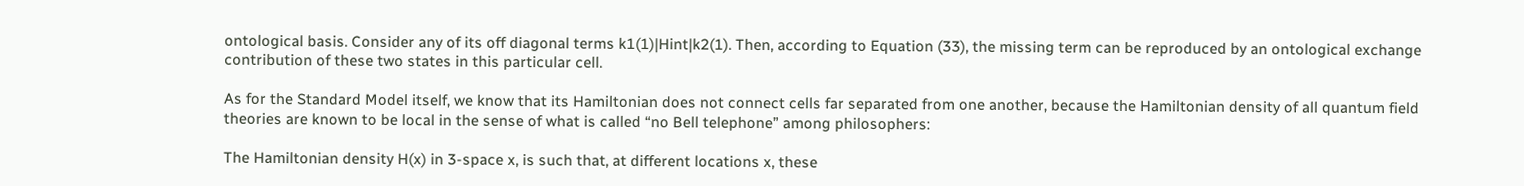ontological basis. Consider any of its off diagonal terms k1(1)|Hint|k2(1). Then, according to Equation (33), the missing term can be reproduced by an ontological exchange contribution of these two states in this particular cell.

As for the Standard Model itself, we know that its Hamiltonian does not connect cells far separated from one another, because the Hamiltonian density of all quantum field theories are known to be local in the sense of what is called “no Bell telephone” among philosophers:

The Hamiltonian density H(x) in 3-space x, is such that, at different locations x, these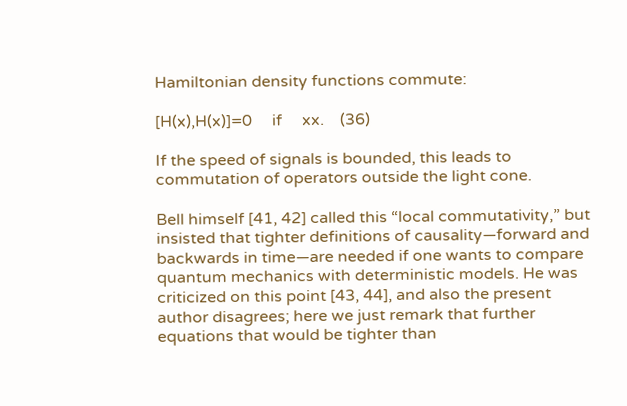Hamiltonian density functions commute:

[H(x),H(x)]=0     if     xx.    (36)

If the speed of signals is bounded, this leads to commutation of operators outside the light cone.

Bell himself [41, 42] called this “local commutativity,” but insisted that tighter definitions of causality—forward and backwards in time—are needed if one wants to compare quantum mechanics with deterministic models. He was criticized on this point [43, 44], and also the present author disagrees; here we just remark that further equations that would be tighter than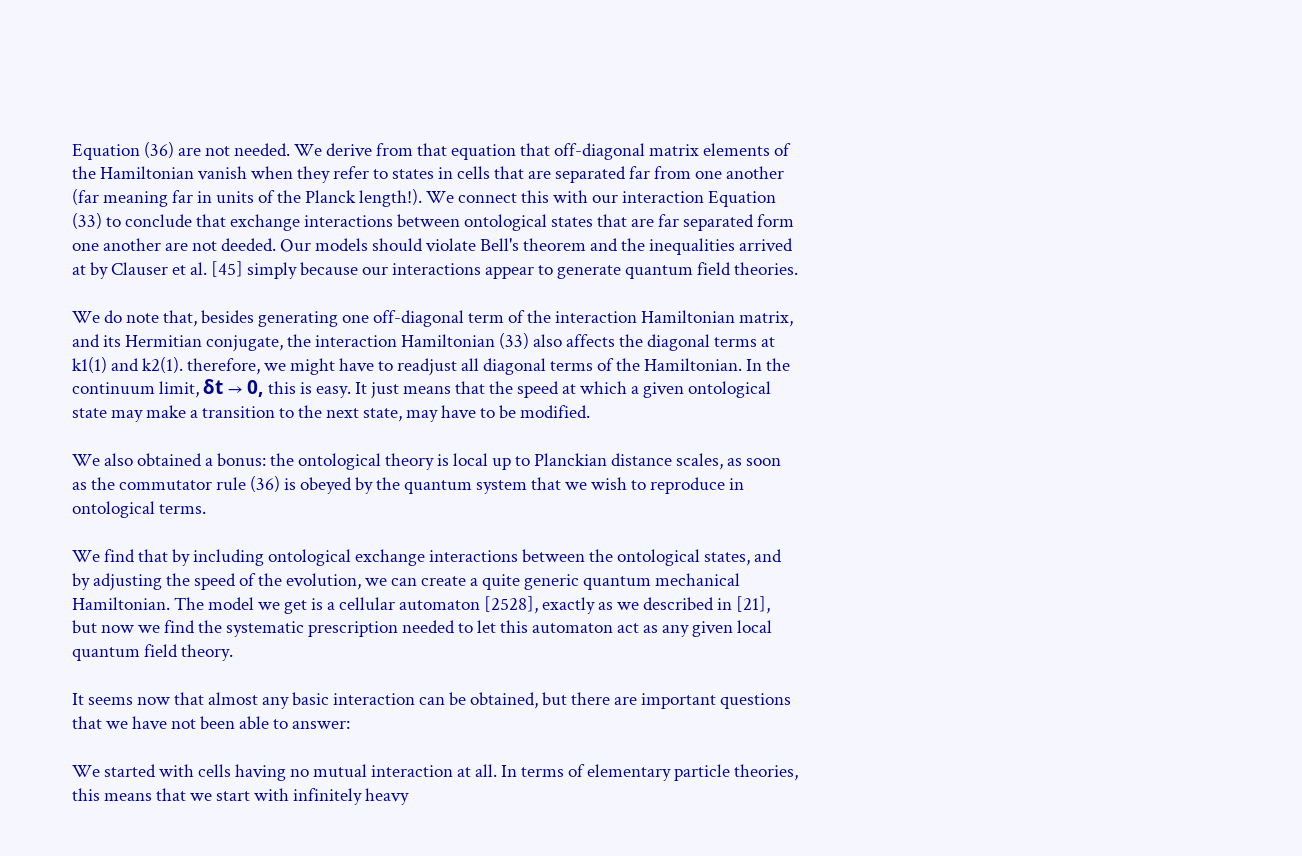Equation (36) are not needed. We derive from that equation that off-diagonal matrix elements of the Hamiltonian vanish when they refer to states in cells that are separated far from one another (far meaning far in units of the Planck length!). We connect this with our interaction Equation (33) to conclude that exchange interactions between ontological states that are far separated form one another are not deeded. Our models should violate Bell's theorem and the inequalities arrived at by Clauser et al. [45] simply because our interactions appear to generate quantum field theories.

We do note that, besides generating one off-diagonal term of the interaction Hamiltonian matrix, and its Hermitian conjugate, the interaction Hamiltonian (33) also affects the diagonal terms at k1(1) and k2(1). therefore, we might have to readjust all diagonal terms of the Hamiltonian. In the continuum limit, δt → 0, this is easy. It just means that the speed at which a given ontological state may make a transition to the next state, may have to be modified.

We also obtained a bonus: the ontological theory is local up to Planckian distance scales, as soon as the commutator rule (36) is obeyed by the quantum system that we wish to reproduce in ontological terms.

We find that by including ontological exchange interactions between the ontological states, and by adjusting the speed of the evolution, we can create a quite generic quantum mechanical Hamiltonian. The model we get is a cellular automaton [2528], exactly as we described in [21], but now we find the systematic prescription needed to let this automaton act as any given local quantum field theory.

It seems now that almost any basic interaction can be obtained, but there are important questions that we have not been able to answer:

We started with cells having no mutual interaction at all. In terms of elementary particle theories, this means that we start with infinitely heavy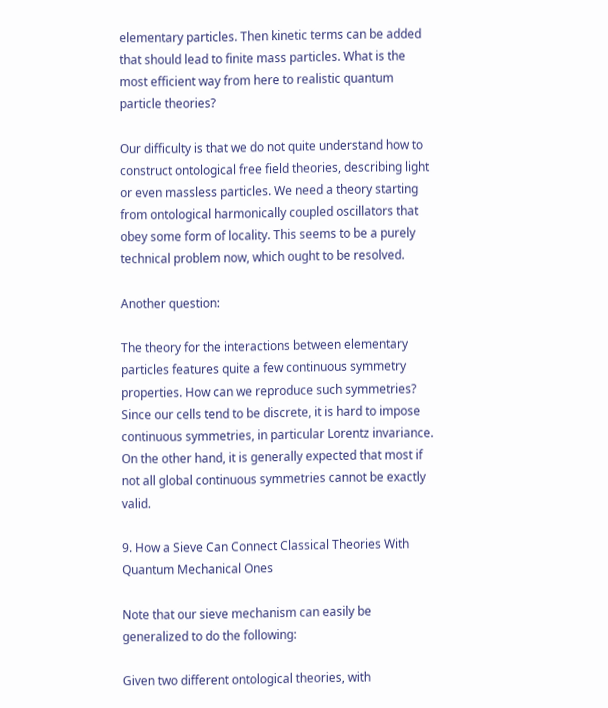elementary particles. Then kinetic terms can be added that should lead to finite mass particles. What is the most efficient way from here to realistic quantum particle theories?

Our difficulty is that we do not quite understand how to construct ontological free field theories, describing light or even massless particles. We need a theory starting from ontological harmonically coupled oscillators that obey some form of locality. This seems to be a purely technical problem now, which ought to be resolved.

Another question:

The theory for the interactions between elementary particles features quite a few continuous symmetry properties. How can we reproduce such symmetries? Since our cells tend to be discrete, it is hard to impose continuous symmetries, in particular Lorentz invariance. On the other hand, it is generally expected that most if not all global continuous symmetries cannot be exactly valid.

9. How a Sieve Can Connect Classical Theories With Quantum Mechanical Ones

Note that our sieve mechanism can easily be generalized to do the following:

Given two different ontological theories, with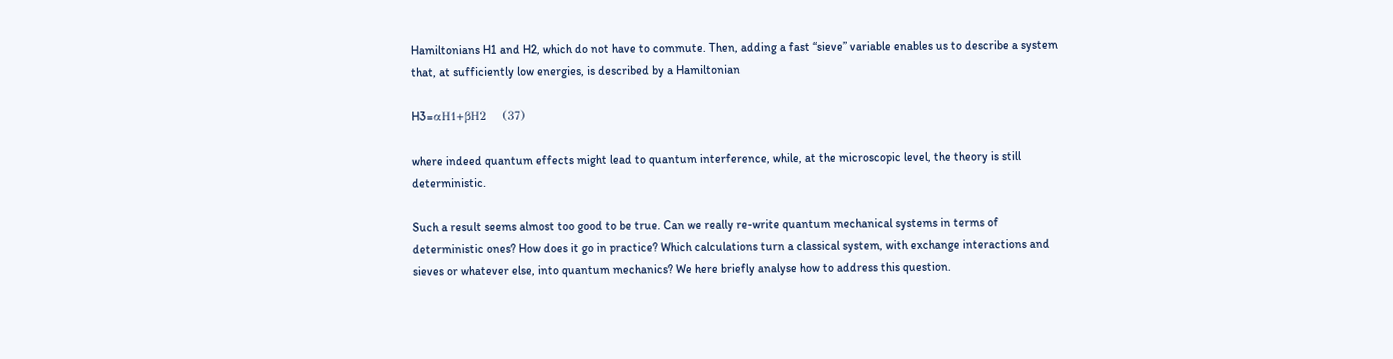Hamiltonians H1 and H2, which do not have to commute. Then, adding a fast “sieve” variable enables us to describe a system that, at sufficiently low energies, is described by a Hamiltonian

H3=αH1+βH2    (37)

where indeed quantum effects might lead to quantum interference, while, at the microscopic level, the theory is still deterministic.

Such a result seems almost too good to be true. Can we really re-write quantum mechanical systems in terms of deterministic ones? How does it go in practice? Which calculations turn a classical system, with exchange interactions and sieves or whatever else, into quantum mechanics? We here briefly analyse how to address this question.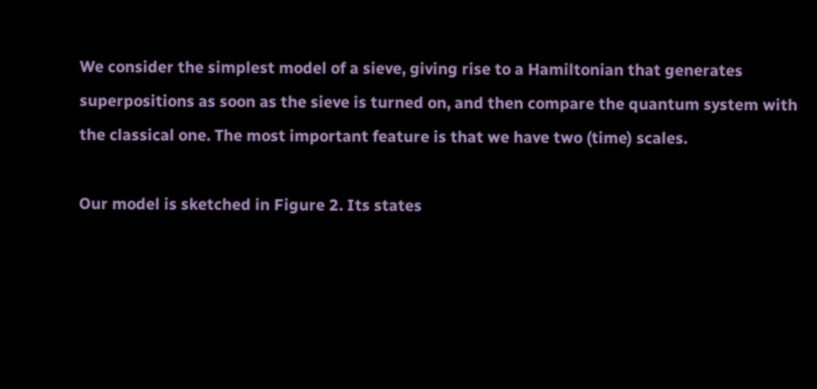We consider the simplest model of a sieve, giving rise to a Hamiltonian that generates superpositions as soon as the sieve is turned on, and then compare the quantum system with the classical one. The most important feature is that we have two (time) scales.

Our model is sketched in Figure 2. Its states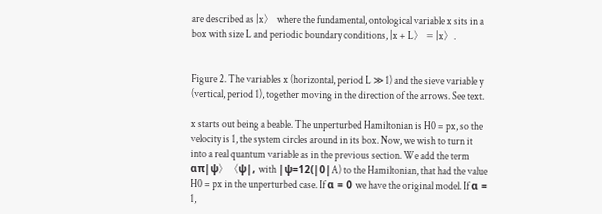are described as |x〉 where the fundamental, ontological variable x sits in a box with size L and periodic boundary conditions, |x + L〉 = |x〉.


Figure 2. The variables x (horizontal, period L ≫ 1) and the sieve variable y (vertical, period 1), together moving in the direction of the arrows. See text.

x starts out being a beable. The unperturbed Hamiltonian is H0 = px, so the velocity is 1, the system circles around in its box. Now, we wish to turn it into a real quantum variable as in the previous section. We add the term απ|ψ〉〈ψ|, with |ψ=12(|0|A) to the Hamiltonian, that had the value H0 = px in the unperturbed case. If α = 0 we have the original model. If α = 1,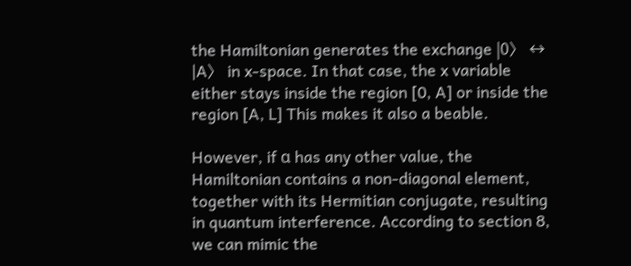the Hamiltonian generates the exchange |0〉 ↔ |A〉 in x-space. In that case, the x variable either stays inside the region [0, A] or inside the region [A, L] This makes it also a beable.

However, if α has any other value, the Hamiltonian contains a non-diagonal element, together with its Hermitian conjugate, resulting in quantum interference. According to section 8, we can mimic the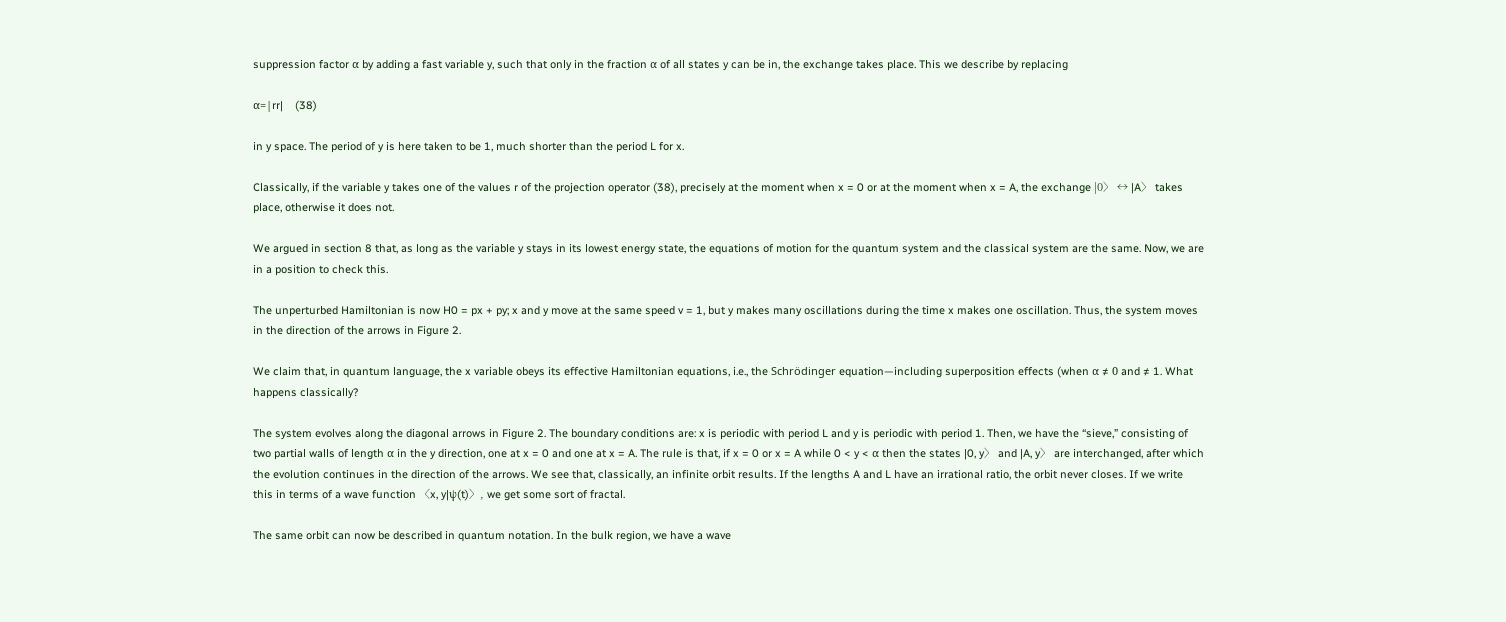suppression factor α by adding a fast variable y, such that only in the fraction α of all states y can be in, the exchange takes place. This we describe by replacing

α=|rr|    (38)

in y space. The period of y is here taken to be 1, much shorter than the period L for x.

Classically, if the variable y takes one of the values r of the projection operator (38), precisely at the moment when x = 0 or at the moment when x = A, the exchange |0〉 ↔ |A〉 takes place, otherwise it does not.

We argued in section 8 that, as long as the variable y stays in its lowest energy state, the equations of motion for the quantum system and the classical system are the same. Now, we are in a position to check this.

The unperturbed Hamiltonian is now H0 = px + py; x and y move at the same speed v = 1, but y makes many oscillations during the time x makes one oscillation. Thus, the system moves in the direction of the arrows in Figure 2.

We claim that, in quantum language, the x variable obeys its effective Hamiltonian equations, i.e., the Schrödinger equation—including superposition effects (when α ≠ 0 and ≠ 1. What happens classically?

The system evolves along the diagonal arrows in Figure 2. The boundary conditions are: x is periodic with period L and y is periodic with period 1. Then, we have the “sieve,” consisting of two partial walls of length α in the y direction, one at x = 0 and one at x = A. The rule is that, if x = 0 or x = A while 0 < y < α then the states |0, y〉 and |A, y〉 are interchanged, after which the evolution continues in the direction of the arrows. We see that, classically, an infinite orbit results. If the lengths A and L have an irrational ratio, the orbit never closes. If we write this in terms of a wave function 〈x, y|ψ(t)〉, we get some sort of fractal.

The same orbit can now be described in quantum notation. In the bulk region, we have a wave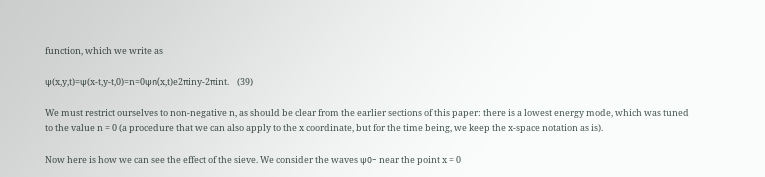function, which we write as

ψ(x,y,t)=ψ(x-t,y-t,0)=n=0ψn(x,t)e2πiny-2πint.    (39)

We must restrict ourselves to non-negative n, as should be clear from the earlier sections of this paper: there is a lowest energy mode, which was tuned to the value n = 0 (a procedure that we can also apply to the x coordinate, but for the time being, we keep the x-space notation as is).

Now here is how we can see the effect of the sieve. We consider the waves ψ0− near the point x = 0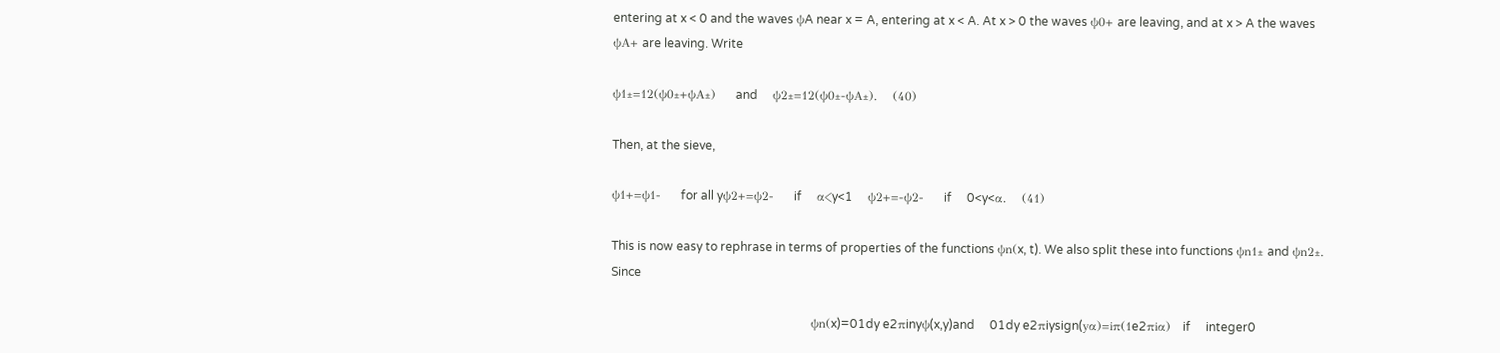entering at x < 0 and the waves ψA near x = A, entering at x < A. At x > 0 the waves ψ0+ are leaving, and at x > A the waves ψA+ are leaving. Write

ψ1±=12(ψ0±+ψA±)     and     ψ2±=12(ψ0±-ψA±).    (40)

Then, at the sieve,

ψ1+=ψ1-     for all yψ2+=ψ2-     if     α<y<1     ψ2+=-ψ2-     if     0<y<α.    (41)

This is now easy to rephrase in terms of properties of the functions ψn(x, t). We also split these into functions ψn1± and ψn2±. Since

                                                  ψn(x)=01dy e2πinyψ(x,y)and     01dy e2πiysign(yα)=iπ(1e2πiα)   if     integer0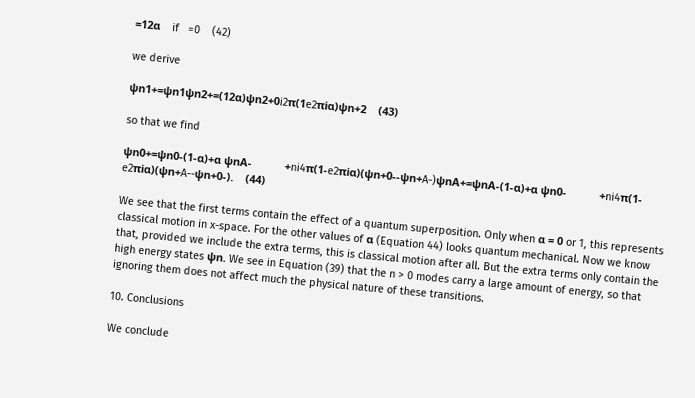=12α    if   =0    (42)

we derive

ψn1+=ψn1ψn2+=(12α)ψn2+0i2π(1e2πiα)ψn+2    (43)

so that we find

ψn0+=ψn0-(1-α)+α ψnA-           +ni4π(1-e2πiα)(ψn+0--ψn+A-)ψnA+=ψnA-(1-α)+α ψn0-           +ni4π(1-e2πiα)(ψn+A--ψn+0-).    (44)

We see that the first terms contain the effect of a quantum superposition. Only when α = 0 or 1, this represents classical motion in x-space. For the other values of α (Equation 44) looks quantum mechanical. Now we know that, provided we include the extra terms, this is classical motion after all. But the extra terms only contain the high energy states ψn. We see in Equation (39) that the n > 0 modes carry a large amount of energy, so that ignoring them does not affect much the physical nature of these transitions.

10. Conclusions

We conclude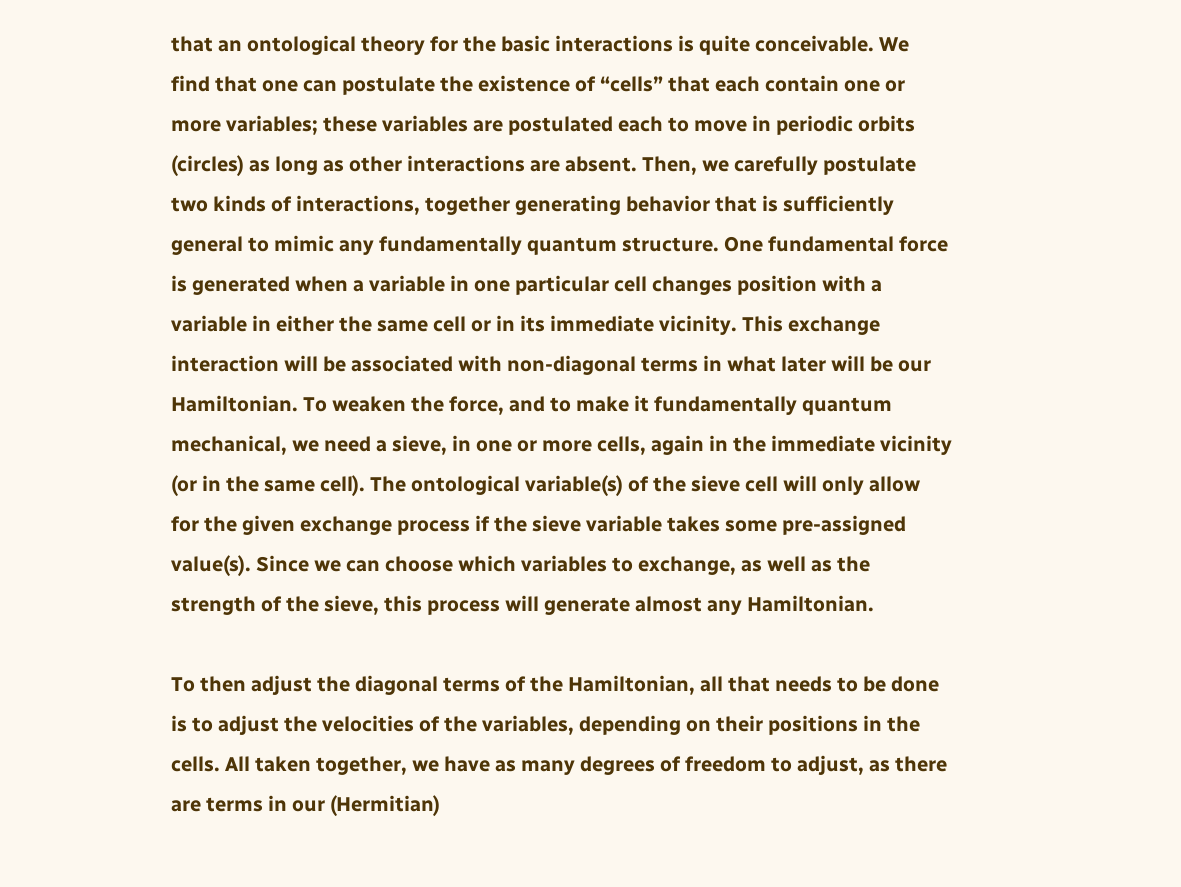that an ontological theory for the basic interactions is quite conceivable. We find that one can postulate the existence of “cells” that each contain one or more variables; these variables are postulated each to move in periodic orbits (circles) as long as other interactions are absent. Then, we carefully postulate two kinds of interactions, together generating behavior that is sufficiently general to mimic any fundamentally quantum structure. One fundamental force is generated when a variable in one particular cell changes position with a variable in either the same cell or in its immediate vicinity. This exchange interaction will be associated with non-diagonal terms in what later will be our Hamiltonian. To weaken the force, and to make it fundamentally quantum mechanical, we need a sieve, in one or more cells, again in the immediate vicinity (or in the same cell). The ontological variable(s) of the sieve cell will only allow for the given exchange process if the sieve variable takes some pre-assigned value(s). Since we can choose which variables to exchange, as well as the strength of the sieve, this process will generate almost any Hamiltonian.

To then adjust the diagonal terms of the Hamiltonian, all that needs to be done is to adjust the velocities of the variables, depending on their positions in the cells. All taken together, we have as many degrees of freedom to adjust, as there are terms in our (Hermitian)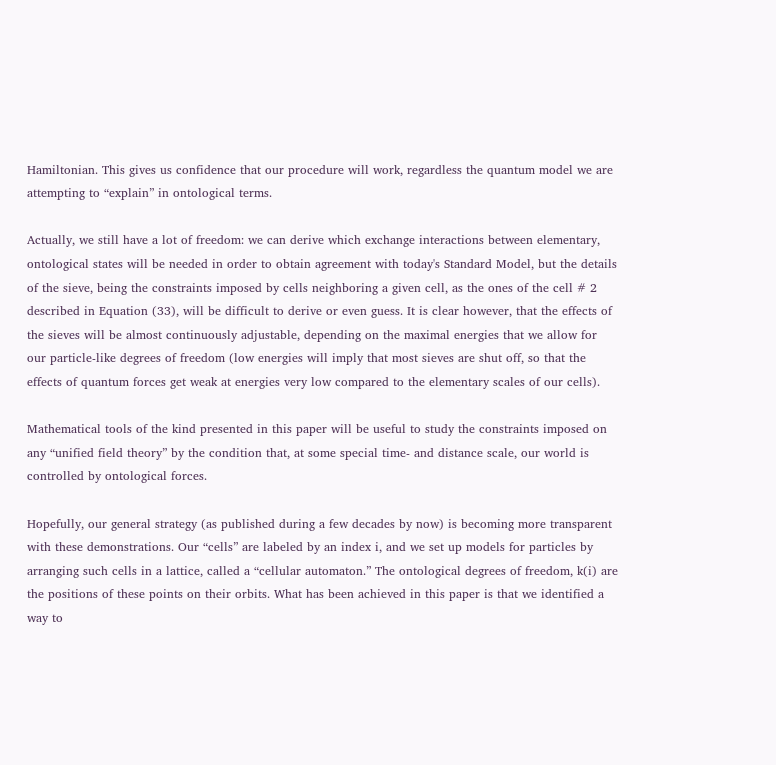Hamiltonian. This gives us confidence that our procedure will work, regardless the quantum model we are attempting to “explain” in ontological terms.

Actually, we still have a lot of freedom: we can derive which exchange interactions between elementary, ontological states will be needed in order to obtain agreement with today's Standard Model, but the details of the sieve, being the constraints imposed by cells neighboring a given cell, as the ones of the cell # 2 described in Equation (33), will be difficult to derive or even guess. It is clear however, that the effects of the sieves will be almost continuously adjustable, depending on the maximal energies that we allow for our particle-like degrees of freedom (low energies will imply that most sieves are shut off, so that the effects of quantum forces get weak at energies very low compared to the elementary scales of our cells).

Mathematical tools of the kind presented in this paper will be useful to study the constraints imposed on any “unified field theory” by the condition that, at some special time- and distance scale, our world is controlled by ontological forces.

Hopefully, our general strategy (as published during a few decades by now) is becoming more transparent with these demonstrations. Our “cells” are labeled by an index i, and we set up models for particles by arranging such cells in a lattice, called a “cellular automaton.” The ontological degrees of freedom, k(i) are the positions of these points on their orbits. What has been achieved in this paper is that we identified a way to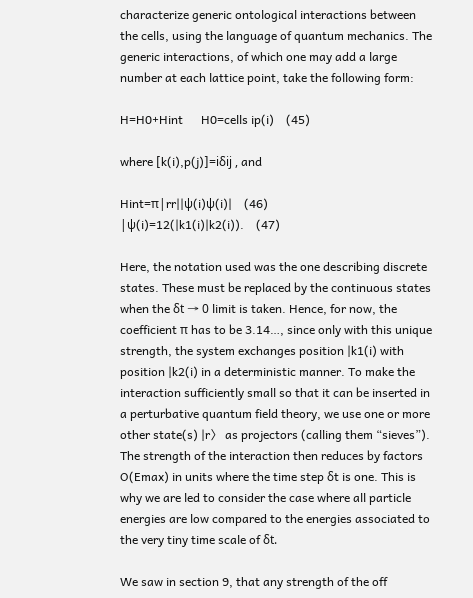characterize generic ontological interactions between the cells, using the language of quantum mechanics. The generic interactions, of which one may add a large number at each lattice point, take the following form:

H=H0+Hint      H0=cells ip(i)    (45)

where [k(i),p(j)]=iδij , and

Hint=π|rr||ψ(i)ψ(i)|    (46)
|ψ(i)=12(|k1(i)|k2(i)).    (47)

Here, the notation used was the one describing discrete states. These must be replaced by the continuous states when the δt → 0 limit is taken. Hence, for now, the coefficient π has to be 3.14…, since only with this unique strength, the system exchanges position |k1(i) with position |k2(i) in a deterministic manner. To make the interaction sufficiently small so that it can be inserted in a perturbative quantum field theory, we use one or more other state(s) |r〉 as projectors (calling them “sieves”). The strength of the interaction then reduces by factors O(Emax) in units where the time step δt is one. This is why we are led to consider the case where all particle energies are low compared to the energies associated to the very tiny time scale of δt.

We saw in section 9, that any strength of the off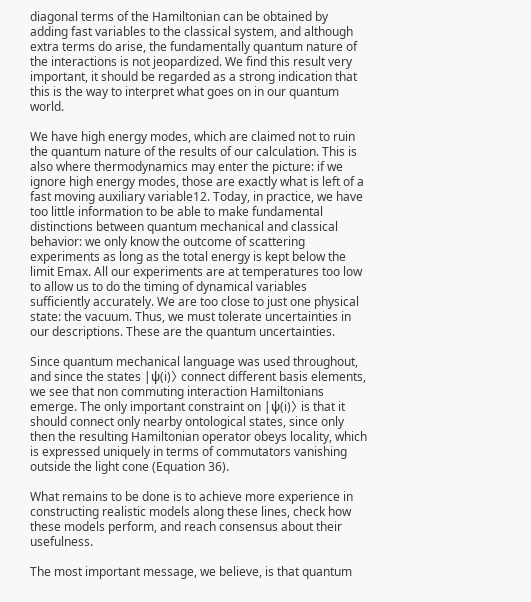diagonal terms of the Hamiltonian can be obtained by adding fast variables to the classical system, and although extra terms do arise, the fundamentally quantum nature of the interactions is not jeopardized. We find this result very important, it should be regarded as a strong indication that this is the way to interpret what goes on in our quantum world.

We have high energy modes, which are claimed not to ruin the quantum nature of the results of our calculation. This is also where thermodynamics may enter the picture: if we ignore high energy modes, those are exactly what is left of a fast moving auxiliary variable12. Today, in practice, we have too little information to be able to make fundamental distinctions between quantum mechanical and classical behavior: we only know the outcome of scattering experiments as long as the total energy is kept below the limit Emax. All our experiments are at temperatures too low to allow us to do the timing of dynamical variables sufficiently accurately. We are too close to just one physical state: the vacuum. Thus, we must tolerate uncertainties in our descriptions. These are the quantum uncertainties.

Since quantum mechanical language was used throughout, and since the states |ψ(i)〉 connect different basis elements, we see that non commuting interaction Hamiltonians emerge. The only important constraint on |ψ(i)〉 is that it should connect only nearby ontological states, since only then the resulting Hamiltonian operator obeys locality, which is expressed uniquely in terms of commutators vanishing outside the light cone (Equation 36).

What remains to be done is to achieve more experience in constructing realistic models along these lines, check how these models perform, and reach consensus about their usefulness.

The most important message, we believe, is that quantum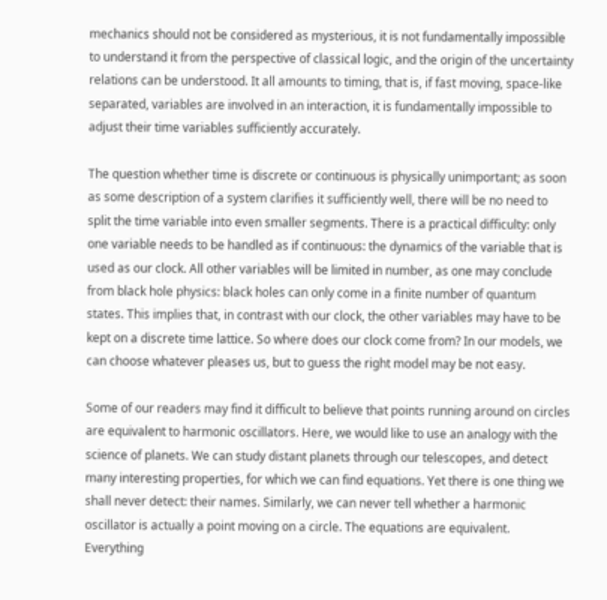mechanics should not be considered as mysterious, it is not fundamentally impossible to understand it from the perspective of classical logic, and the origin of the uncertainty relations can be understood. It all amounts to timing, that is, if fast moving, space-like separated, variables are involved in an interaction, it is fundamentally impossible to adjust their time variables sufficiently accurately.

The question whether time is discrete or continuous is physically unimportant; as soon as some description of a system clarifies it sufficiently well, there will be no need to split the time variable into even smaller segments. There is a practical difficulty: only one variable needs to be handled as if continuous: the dynamics of the variable that is used as our clock. All other variables will be limited in number, as one may conclude from black hole physics: black holes can only come in a finite number of quantum states. This implies that, in contrast with our clock, the other variables may have to be kept on a discrete time lattice. So where does our clock come from? In our models, we can choose whatever pleases us, but to guess the right model may be not easy.

Some of our readers may find it difficult to believe that points running around on circles are equivalent to harmonic oscillators. Here, we would like to use an analogy with the science of planets. We can study distant planets through our telescopes, and detect many interesting properties, for which we can find equations. Yet there is one thing we shall never detect: their names. Similarly, we can never tell whether a harmonic oscillator is actually a point moving on a circle. The equations are equivalent. Everything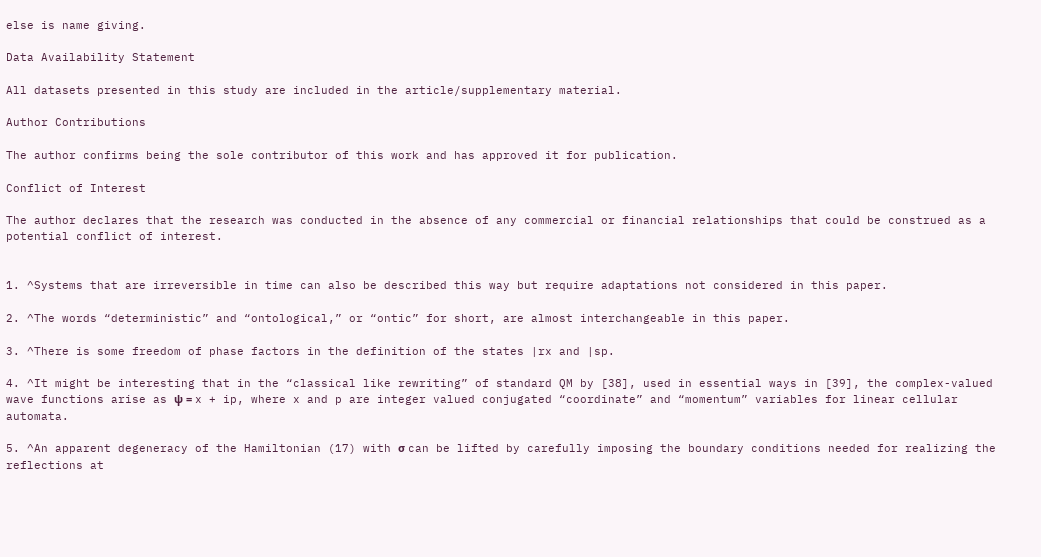else is name giving.

Data Availability Statement

All datasets presented in this study are included in the article/supplementary material.

Author Contributions

The author confirms being the sole contributor of this work and has approved it for publication.

Conflict of Interest

The author declares that the research was conducted in the absence of any commercial or financial relationships that could be construed as a potential conflict of interest.


1. ^Systems that are irreversible in time can also be described this way but require adaptations not considered in this paper.

2. ^The words “deterministic” and “ontological,” or “ontic” for short, are almost interchangeable in this paper.

3. ^There is some freedom of phase factors in the definition of the states |rx and |sp.

4. ^It might be interesting that in the “classical like rewriting” of standard QM by [38], used in essential ways in [39], the complex-valued wave functions arise as ψ = x + ip, where x and p are integer valued conjugated “coordinate” and “momentum” variables for linear cellular automata.

5. ^An apparent degeneracy of the Hamiltonian (17) with σ can be lifted by carefully imposing the boundary conditions needed for realizing the reflections at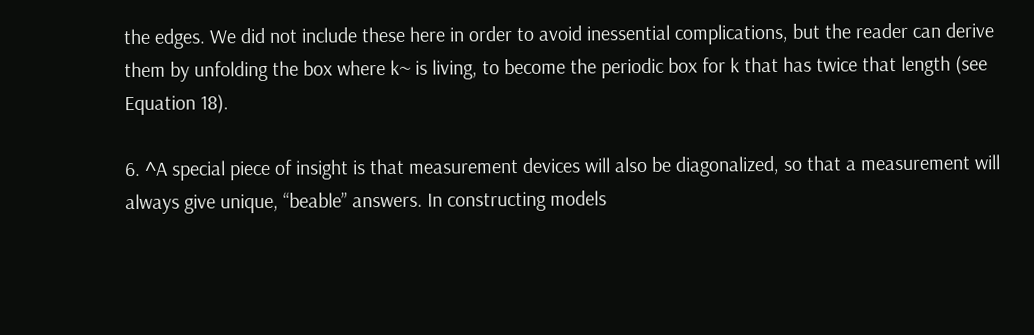the edges. We did not include these here in order to avoid inessential complications, but the reader can derive them by unfolding the box where k~ is living, to become the periodic box for k that has twice that length (see Equation 18).

6. ^A special piece of insight is that measurement devices will also be diagonalized, so that a measurement will always give unique, “beable” answers. In constructing models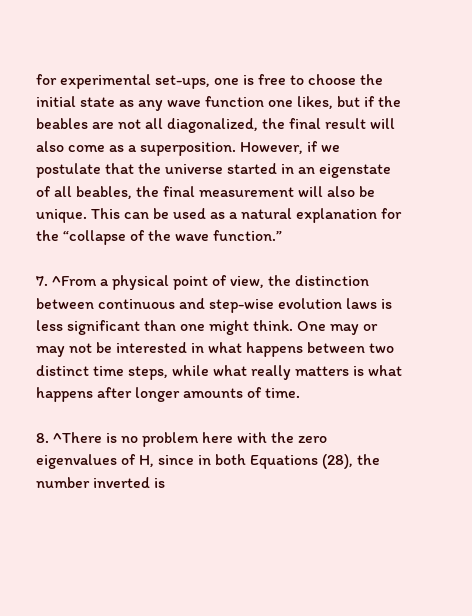for experimental set-ups, one is free to choose the initial state as any wave function one likes, but if the beables are not all diagonalized, the final result will also come as a superposition. However, if we postulate that the universe started in an eigenstate of all beables, the final measurement will also be unique. This can be used as a natural explanation for the “collapse of the wave function.”

7. ^From a physical point of view, the distinction between continuous and step-wise evolution laws is less significant than one might think. One may or may not be interested in what happens between two distinct time steps, while what really matters is what happens after longer amounts of time.

8. ^There is no problem here with the zero eigenvalues of H, since in both Equations (28), the number inverted is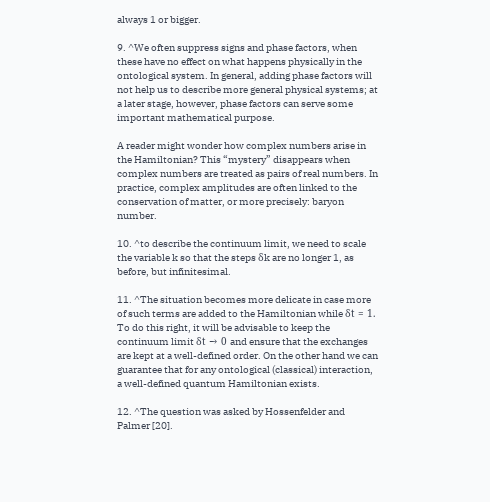always 1 or bigger.

9. ^We often suppress signs and phase factors, when these have no effect on what happens physically in the ontological system. In general, adding phase factors will not help us to describe more general physical systems; at a later stage, however, phase factors can serve some important mathematical purpose.

A reader might wonder how complex numbers arise in the Hamiltonian? This “mystery” disappears when complex numbers are treated as pairs of real numbers. In practice, complex amplitudes are often linked to the conservation of matter, or more precisely: baryon number.

10. ^to describe the continuum limit, we need to scale the variable k so that the steps δk are no longer 1, as before, but infinitesimal.

11. ^The situation becomes more delicate in case more of such terms are added to the Hamiltonian while δt = 1. To do this right, it will be advisable to keep the continuum limit δt → 0 and ensure that the exchanges are kept at a well-defined order. On the other hand we can guarantee that for any ontological (classical) interaction, a well-defined quantum Hamiltonian exists.

12. ^The question was asked by Hossenfelder and Palmer [20].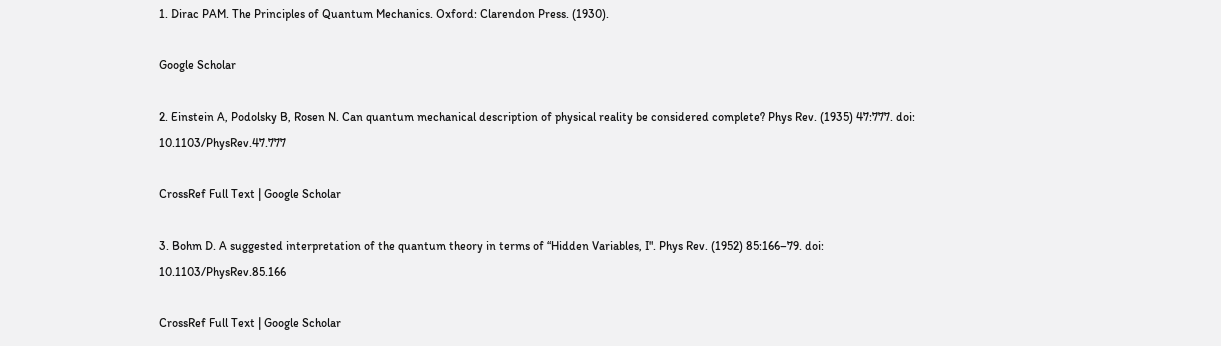1. Dirac PAM. The Principles of Quantum Mechanics. Oxford: Clarendon Press. (1930).

Google Scholar

2. Einstein A, Podolsky B, Rosen N. Can quantum mechanical description of physical reality be considered complete? Phys Rev. (1935) 47:777. doi: 10.1103/PhysRev.47.777

CrossRef Full Text | Google Scholar

3. Bohm D. A suggested interpretation of the quantum theory in terms of “Hidden Variables, I". Phys Rev. (1952) 85:166–79. doi: 10.1103/PhysRev.85.166

CrossRef Full Text | Google Scholar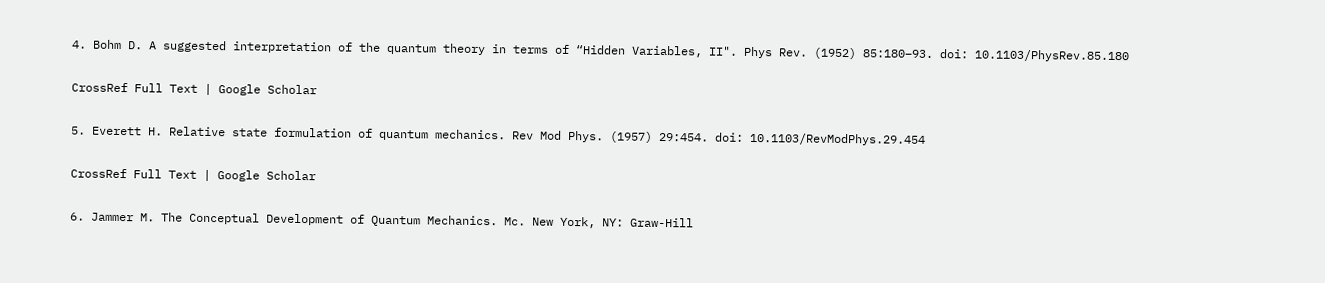4. Bohm D. A suggested interpretation of the quantum theory in terms of “Hidden Variables, II". Phys Rev. (1952) 85:180–93. doi: 10.1103/PhysRev.85.180

CrossRef Full Text | Google Scholar

5. Everett H. Relative state formulation of quantum mechanics. Rev Mod Phys. (1957) 29:454. doi: 10.1103/RevModPhys.29.454

CrossRef Full Text | Google Scholar

6. Jammer M. The Conceptual Development of Quantum Mechanics. Mc. New York, NY: Graw-Hill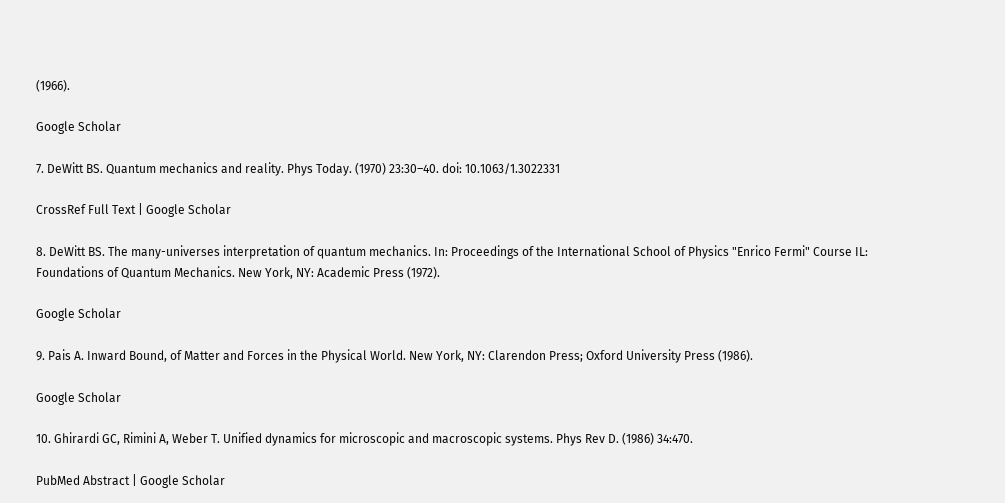(1966).

Google Scholar

7. DeWitt BS. Quantum mechanics and reality. Phys Today. (1970) 23:30–40. doi: 10.1063/1.3022331

CrossRef Full Text | Google Scholar

8. DeWitt BS. The many-universes interpretation of quantum mechanics. In: Proceedings of the International School of Physics "Enrico Fermi" Course IL: Foundations of Quantum Mechanics. New York, NY: Academic Press (1972).

Google Scholar

9. Pais A. Inward Bound, of Matter and Forces in the Physical World. New York, NY: Clarendon Press; Oxford University Press (1986).

Google Scholar

10. Ghirardi GC, Rimini A, Weber T. Unified dynamics for microscopic and macroscopic systems. Phys Rev D. (1986) 34:470.

PubMed Abstract | Google Scholar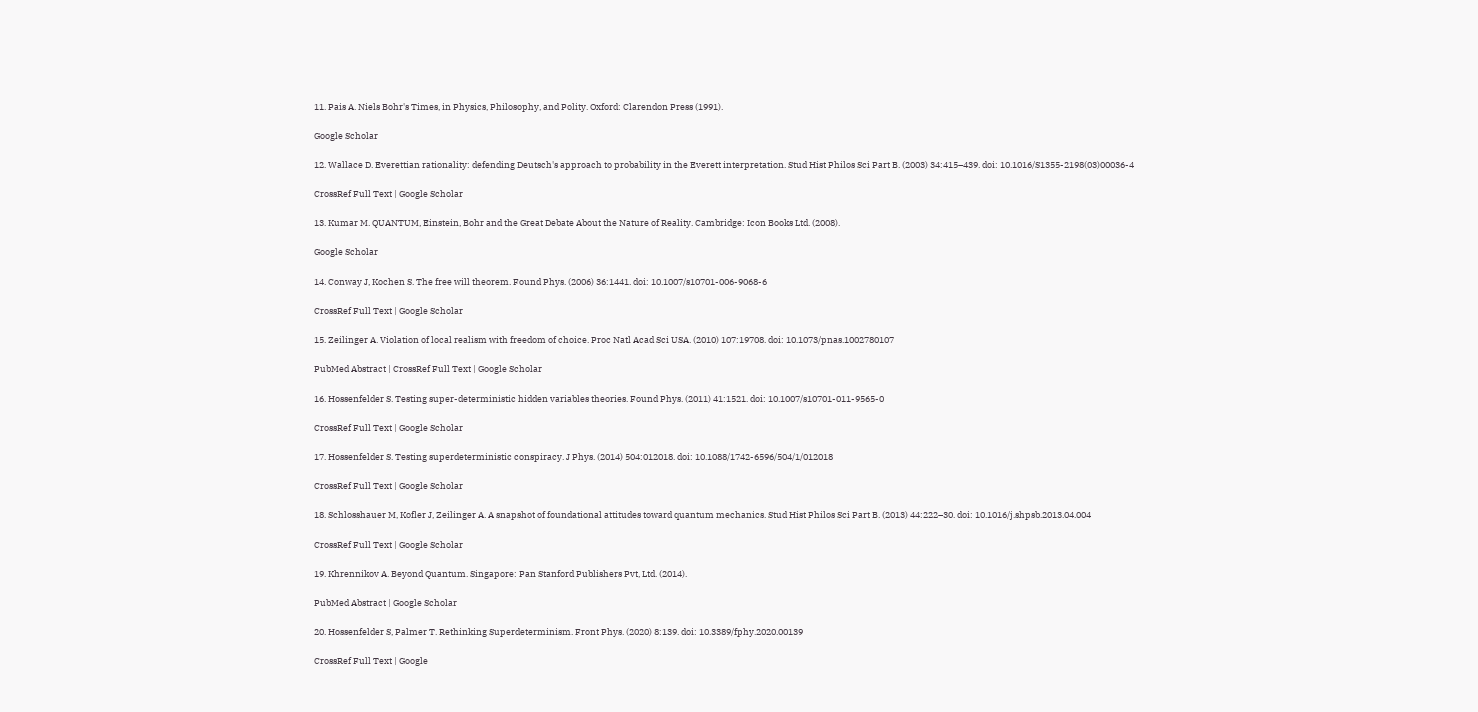11. Pais A. Niels Bohr's Times, in Physics, Philosophy, and Polity. Oxford: Clarendon Press (1991).

Google Scholar

12. Wallace D. Everettian rationality: defending Deutsch's approach to probability in the Everett interpretation. Stud Hist Philos Sci Part B. (2003) 34:415–439. doi: 10.1016/S1355-2198(03)00036-4

CrossRef Full Text | Google Scholar

13. Kumar M. QUANTUM, Einstein, Bohr and the Great Debate About the Nature of Reality. Cambridge: Icon Books Ltd. (2008).

Google Scholar

14. Conway J, Kochen S. The free will theorem. Found Phys. (2006) 36:1441. doi: 10.1007/s10701-006-9068-6

CrossRef Full Text | Google Scholar

15. Zeilinger A. Violation of local realism with freedom of choice. Proc Natl Acad Sci USA. (2010) 107:19708. doi: 10.1073/pnas.1002780107

PubMed Abstract | CrossRef Full Text | Google Scholar

16. Hossenfelder S. Testing super-deterministic hidden variables theories. Found Phys. (2011) 41:1521. doi: 10.1007/s10701-011-9565-0

CrossRef Full Text | Google Scholar

17. Hossenfelder S. Testing superdeterministic conspiracy. J Phys. (2014) 504:012018. doi: 10.1088/1742-6596/504/1/012018

CrossRef Full Text | Google Scholar

18. Schlosshauer M, Kofler J, Zeilinger A. A snapshot of foundational attitudes toward quantum mechanics. Stud Hist Philos Sci Part B. (2013) 44:222–30. doi: 10.1016/j.shpsb.2013.04.004

CrossRef Full Text | Google Scholar

19. Khrennikov A. Beyond Quantum. Singapore: Pan Stanford Publishers Pvt, Ltd. (2014).

PubMed Abstract | Google Scholar

20. Hossenfelder S, Palmer T. Rethinking Superdeterminism. Front Phys. (2020) 8:139. doi: 10.3389/fphy.2020.00139

CrossRef Full Text | Google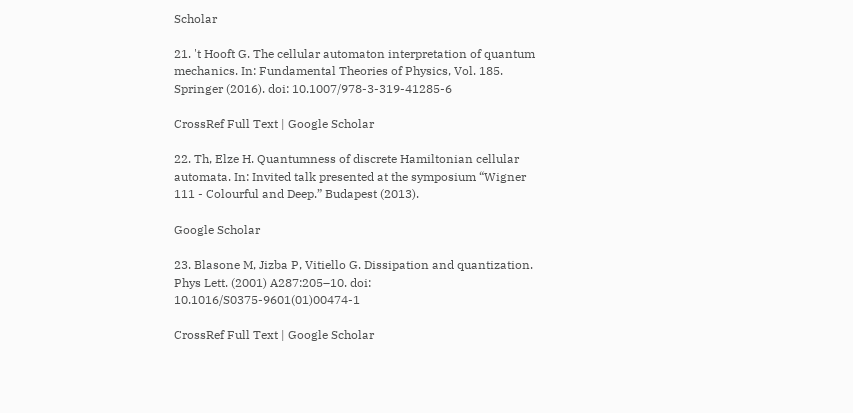Scholar

21. 't Hooft G. The cellular automaton interpretation of quantum mechanics. In: Fundamental Theories of Physics, Vol. 185. Springer (2016). doi: 10.1007/978-3-319-41285-6

CrossRef Full Text | Google Scholar

22. Th, Elze H. Quantumness of discrete Hamiltonian cellular automata. In: Invited talk presented at the symposium “Wigner 111 - Colourful and Deep.” Budapest (2013).

Google Scholar

23. Blasone M, Jizba P, Vitiello G. Dissipation and quantization. Phys Lett. (2001) A287:205–10. doi: 10.1016/S0375-9601(01)00474-1

CrossRef Full Text | Google Scholar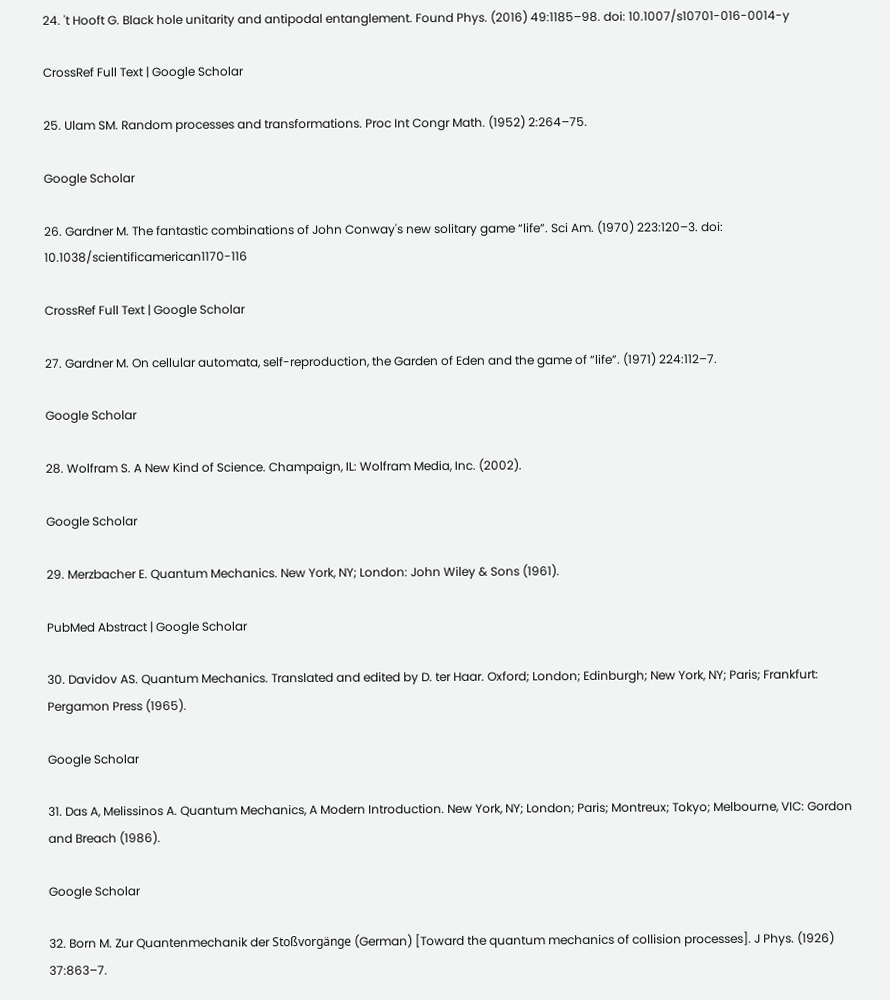24. 't Hooft G. Black hole unitarity and antipodal entanglement. Found Phys. (2016) 49:1185–98. doi: 10.1007/s10701-016-0014-y

CrossRef Full Text | Google Scholar

25. Ulam SM. Random processes and transformations. Proc Int Congr Math. (1952) 2:264–75.

Google Scholar

26. Gardner M. The fantastic combinations of John Conway's new solitary game “life”. Sci Am. (1970) 223:120–3. doi: 10.1038/scientificamerican1170-116

CrossRef Full Text | Google Scholar

27. Gardner M. On cellular automata, self-reproduction, the Garden of Eden and the game of “life”. (1971) 224:112–7.

Google Scholar

28. Wolfram S. A New Kind of Science. Champaign, IL: Wolfram Media, Inc. (2002).

Google Scholar

29. Merzbacher E. Quantum Mechanics. New York, NY; London: John Wiley & Sons (1961).

PubMed Abstract | Google Scholar

30. Davidov AS. Quantum Mechanics. Translated and edited by D. ter Haar. Oxford; London; Edinburgh; New York, NY; Paris; Frankfurt: Pergamon Press (1965).

Google Scholar

31. Das A, Melissinos A. Quantum Mechanics, A Modern Introduction. New York, NY; London; Paris; Montreux; Tokyo; Melbourne, VIC: Gordon and Breach (1986).

Google Scholar

32. Born M. Zur Quantenmechanik der Stoßvorgänge (German) [Toward the quantum mechanics of collision processes]. J Phys. (1926) 37:863–7.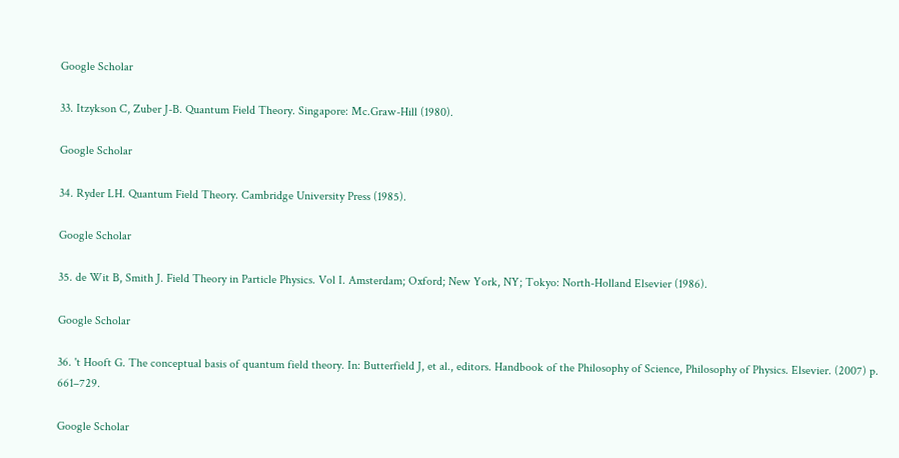Google Scholar

33. Itzykson C, Zuber J-B. Quantum Field Theory. Singapore: Mc.Graw-Hill (1980).

Google Scholar

34. Ryder LH. Quantum Field Theory. Cambridge University Press (1985).

Google Scholar

35. de Wit B, Smith J. Field Theory in Particle Physics. Vol I. Amsterdam; Oxford; New York, NY; Tokyo: North-Holland Elsevier (1986).

Google Scholar

36. 't Hooft G. The conceptual basis of quantum field theory. In: Butterfield J, et al., editors. Handbook of the Philosophy of Science, Philosophy of Physics. Elsevier. (2007) p. 661–729.

Google Scholar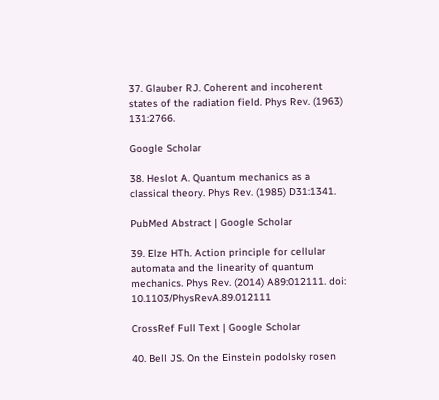37. Glauber RJ. Coherent and incoherent states of the radiation field. Phys Rev. (1963) 131:2766.

Google Scholar

38. Heslot A. Quantum mechanics as a classical theory. Phys Rev. (1985) D31:1341.

PubMed Abstract | Google Scholar

39. Elze HTh. Action principle for cellular automata and the linearity of quantum mechanics. Phys Rev. (2014) A89:012111. doi: 10.1103/PhysRevA.89.012111

CrossRef Full Text | Google Scholar

40. Bell JS. On the Einstein podolsky rosen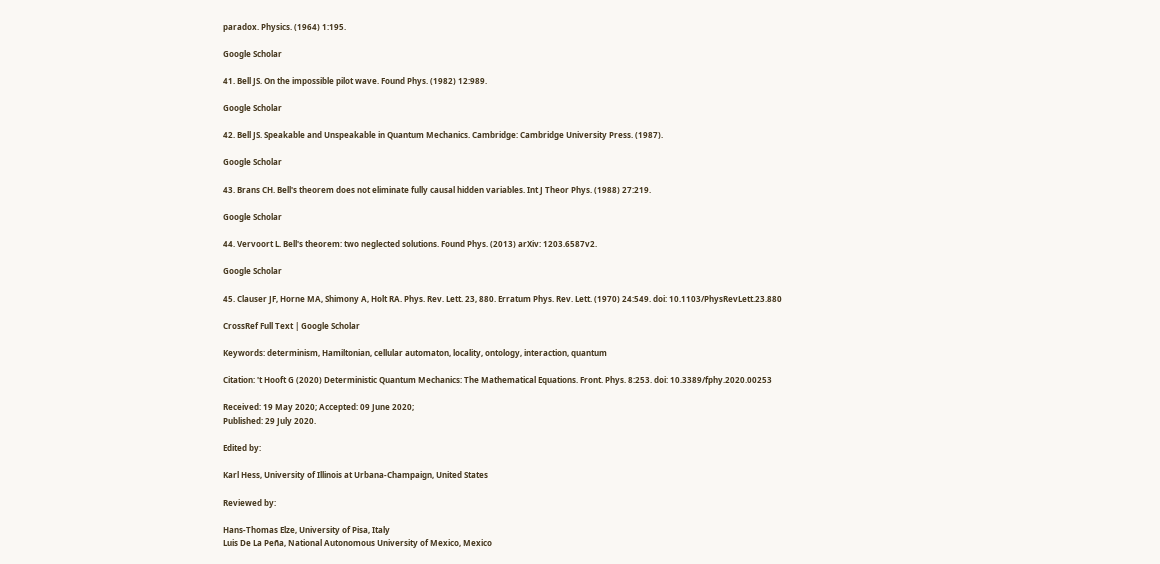paradox. Physics. (1964) 1:195.

Google Scholar

41. Bell JS. On the impossible pilot wave. Found Phys. (1982) 12:989.

Google Scholar

42. Bell JS. Speakable and Unspeakable in Quantum Mechanics. Cambridge: Cambridge University Press. (1987).

Google Scholar

43. Brans CH. Bell's theorem does not eliminate fully causal hidden variables. Int J Theor Phys. (1988) 27:219.

Google Scholar

44. Vervoort L. Bell's theorem: two neglected solutions. Found Phys. (2013) arXiv: 1203.6587v2.

Google Scholar

45. Clauser JF, Horne MA, Shimony A, Holt RA. Phys. Rev. Lett. 23, 880. Erratum Phys. Rev. Lett. (1970) 24:549. doi: 10.1103/PhysRevLett.23.880

CrossRef Full Text | Google Scholar

Keywords: determinism, Hamiltonian, cellular automaton, locality, ontology, interaction, quantum

Citation: 't Hooft G (2020) Deterministic Quantum Mechanics: The Mathematical Equations. Front. Phys. 8:253. doi: 10.3389/fphy.2020.00253

Received: 19 May 2020; Accepted: 09 June 2020;
Published: 29 July 2020.

Edited by:

Karl Hess, University of Illinois at Urbana-Champaign, United States

Reviewed by:

Hans-Thomas Elze, University of Pisa, Italy
Luis De La Peña, National Autonomous University of Mexico, Mexico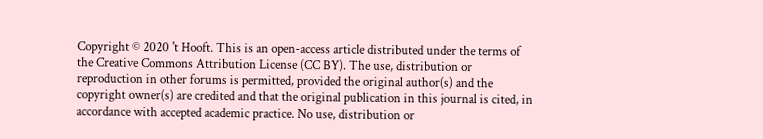Copyright © 2020 't Hooft. This is an open-access article distributed under the terms of the Creative Commons Attribution License (CC BY). The use, distribution or reproduction in other forums is permitted, provided the original author(s) and the copyright owner(s) are credited and that the original publication in this journal is cited, in accordance with accepted academic practice. No use, distribution or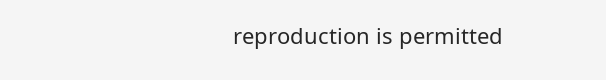reproduction is permitted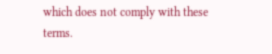which does not comply with these terms.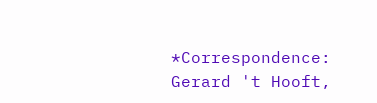*Correspondence: Gerard 't Hooft,